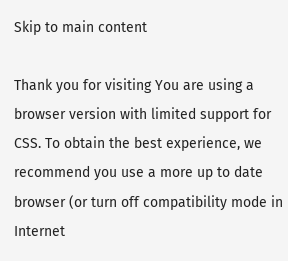Skip to main content

Thank you for visiting You are using a browser version with limited support for CSS. To obtain the best experience, we recommend you use a more up to date browser (or turn off compatibility mode in Internet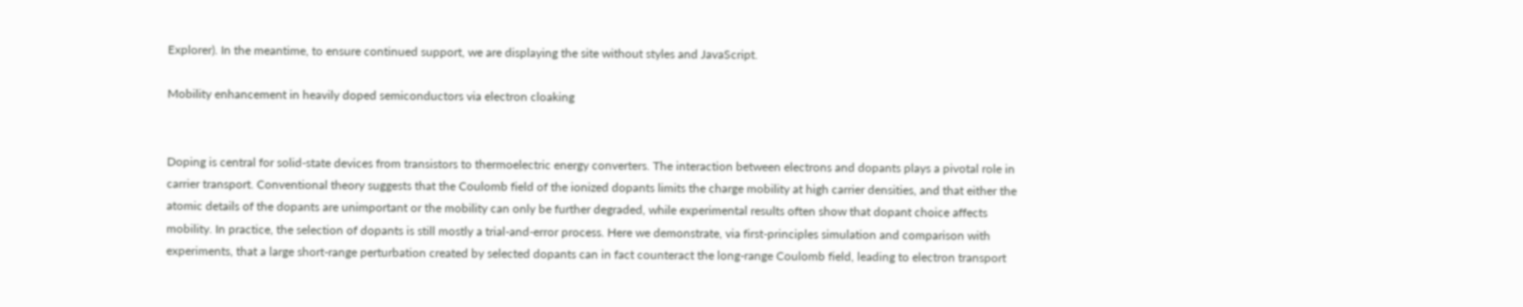Explorer). In the meantime, to ensure continued support, we are displaying the site without styles and JavaScript.

Mobility enhancement in heavily doped semiconductors via electron cloaking


Doping is central for solid-state devices from transistors to thermoelectric energy converters. The interaction between electrons and dopants plays a pivotal role in carrier transport. Conventional theory suggests that the Coulomb field of the ionized dopants limits the charge mobility at high carrier densities, and that either the atomic details of the dopants are unimportant or the mobility can only be further degraded, while experimental results often show that dopant choice affects mobility. In practice, the selection of dopants is still mostly a trial-and-error process. Here we demonstrate, via first-principles simulation and comparison with experiments, that a large short-range perturbation created by selected dopants can in fact counteract the long-range Coulomb field, leading to electron transport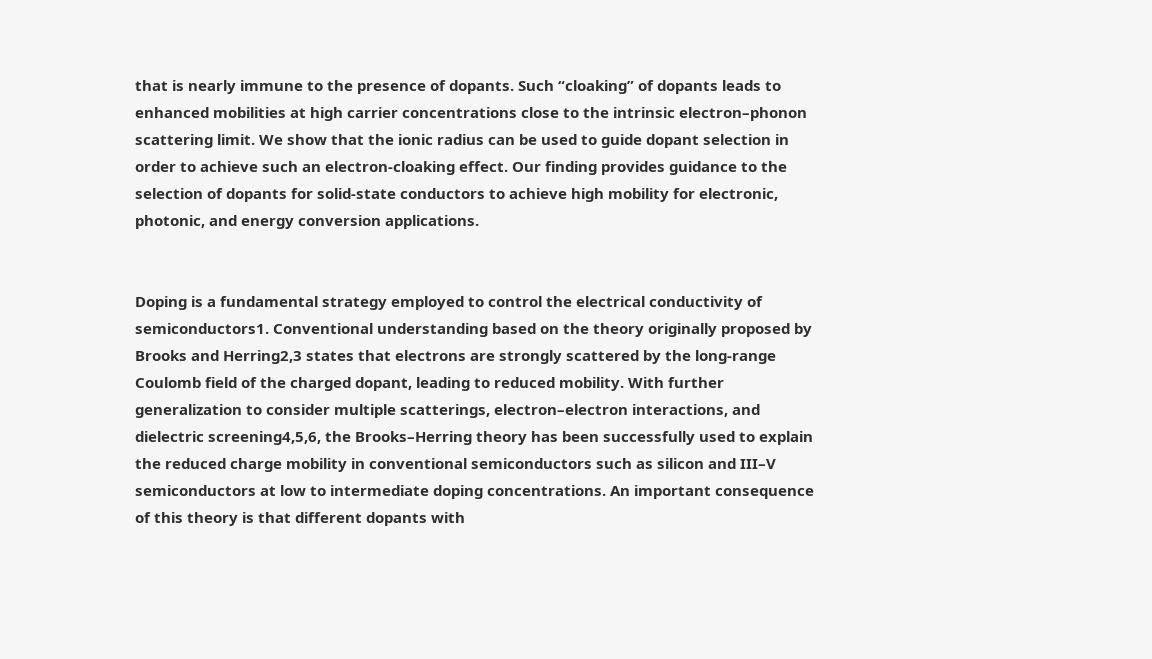that is nearly immune to the presence of dopants. Such “cloaking” of dopants leads to enhanced mobilities at high carrier concentrations close to the intrinsic electron–phonon scattering limit. We show that the ionic radius can be used to guide dopant selection in order to achieve such an electron-cloaking effect. Our finding provides guidance to the selection of dopants for solid-state conductors to achieve high mobility for electronic, photonic, and energy conversion applications.


Doping is a fundamental strategy employed to control the electrical conductivity of semiconductors1. Conventional understanding based on the theory originally proposed by Brooks and Herring2,3 states that electrons are strongly scattered by the long-range Coulomb field of the charged dopant, leading to reduced mobility. With further generalization to consider multiple scatterings, electron–electron interactions, and dielectric screening4,5,6, the Brooks–Herring theory has been successfully used to explain the reduced charge mobility in conventional semiconductors such as silicon and III–V semiconductors at low to intermediate doping concentrations. An important consequence of this theory is that different dopants with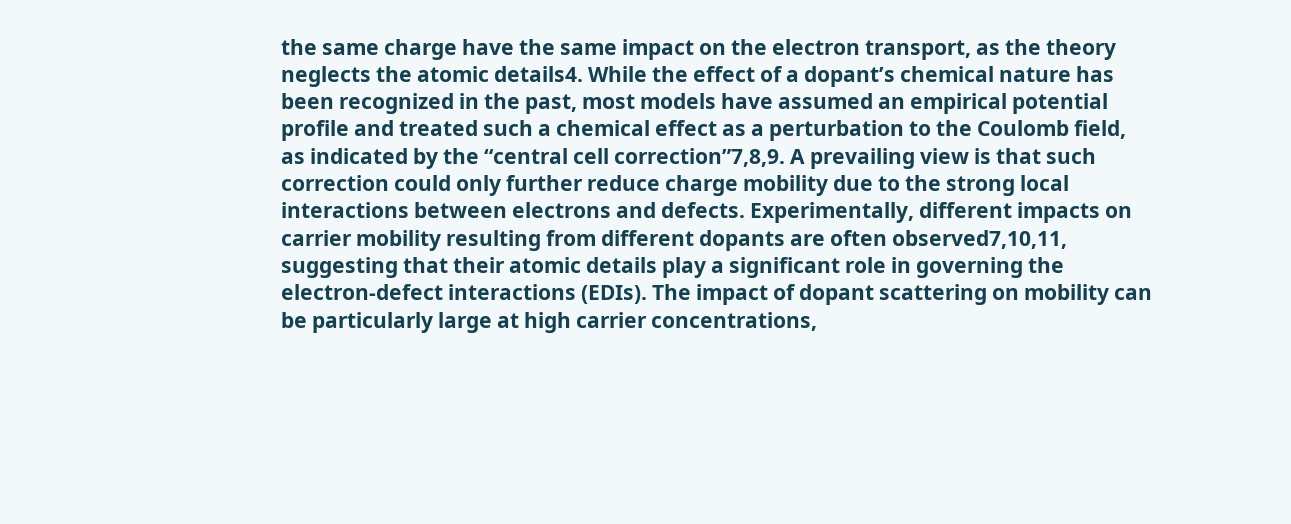the same charge have the same impact on the electron transport, as the theory neglects the atomic details4. While the effect of a dopant’s chemical nature has been recognized in the past, most models have assumed an empirical potential profile and treated such a chemical effect as a perturbation to the Coulomb field, as indicated by the “central cell correction”7,8,9. A prevailing view is that such correction could only further reduce charge mobility due to the strong local interactions between electrons and defects. Experimentally, different impacts on carrier mobility resulting from different dopants are often observed7,10,11, suggesting that their atomic details play a significant role in governing the electron-defect interactions (EDIs). The impact of dopant scattering on mobility can be particularly large at high carrier concentrations,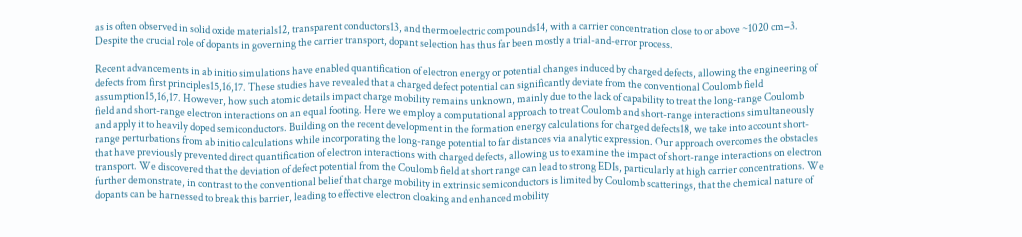as is often observed in solid oxide materials12, transparent conductors13, and thermoelectric compounds14, with a carrier concentration close to or above ~1020 cm−3. Despite the crucial role of dopants in governing the carrier transport, dopant selection has thus far been mostly a trial-and-error process.

Recent advancements in ab initio simulations have enabled quantification of electron energy or potential changes induced by charged defects, allowing the engineering of defects from first principles15,16,17. These studies have revealed that a charged defect potential can significantly deviate from the conventional Coulomb field assumption15,16,17. However, how such atomic details impact charge mobility remains unknown, mainly due to the lack of capability to treat the long-range Coulomb field and short-range electron interactions on an equal footing. Here we employ a computational approach to treat Coulomb and short-range interactions simultaneously and apply it to heavily doped semiconductors. Building on the recent development in the formation energy calculations for charged defects18, we take into account short-range perturbations from ab initio calculations while incorporating the long-range potential to far distances via analytic expression. Our approach overcomes the obstacles that have previously prevented direct quantification of electron interactions with charged defects, allowing us to examine the impact of short-range interactions on electron transport. We discovered that the deviation of defect potential from the Coulomb field at short range can lead to strong EDIs, particularly at high carrier concentrations. We further demonstrate, in contrast to the conventional belief that charge mobility in extrinsic semiconductors is limited by Coulomb scatterings, that the chemical nature of dopants can be harnessed to break this barrier, leading to effective electron cloaking and enhanced mobility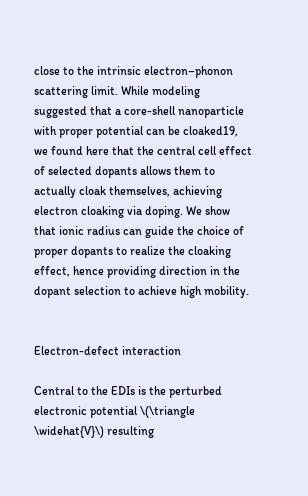close to the intrinsic electron–phonon scattering limit. While modeling suggested that a core-shell nanoparticle with proper potential can be cloaked19, we found here that the central cell effect of selected dopants allows them to actually cloak themselves, achieving electron cloaking via doping. We show that ionic radius can guide the choice of proper dopants to realize the cloaking effect, hence providing direction in the dopant selection to achieve high mobility.


Electron-defect interaction

Central to the EDIs is the perturbed electronic potential \(\triangle \widehat{V}\) resulting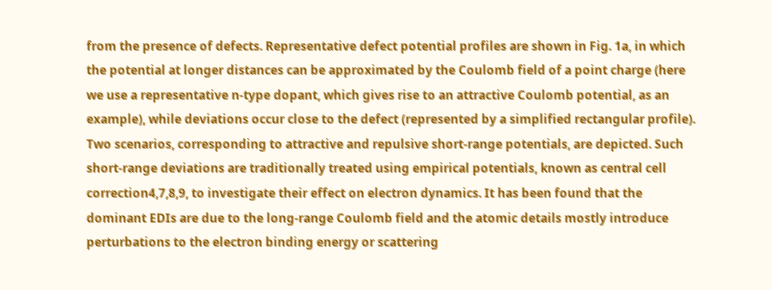from the presence of defects. Representative defect potential profiles are shown in Fig. 1a, in which the potential at longer distances can be approximated by the Coulomb field of a point charge (here we use a representative n-type dopant, which gives rise to an attractive Coulomb potential, as an example), while deviations occur close to the defect (represented by a simplified rectangular profile). Two scenarios, corresponding to attractive and repulsive short-range potentials, are depicted. Such short-range deviations are traditionally treated using empirical potentials, known as central cell correction4,7,8,9, to investigate their effect on electron dynamics. It has been found that the dominant EDIs are due to the long-range Coulomb field and the atomic details mostly introduce perturbations to the electron binding energy or scattering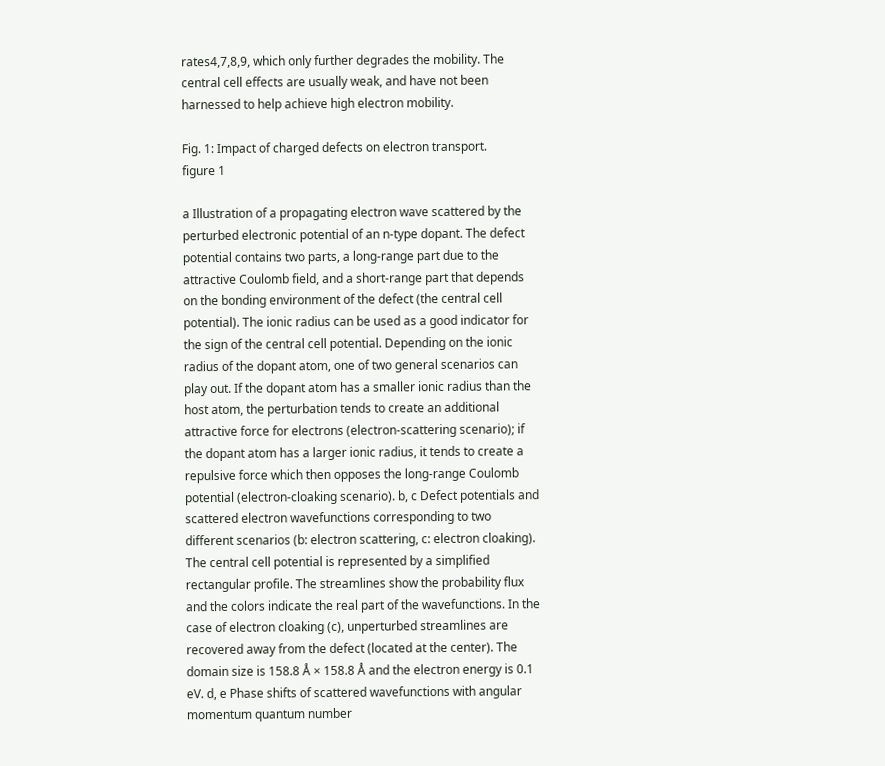rates4,7,8,9, which only further degrades the mobility. The central cell effects are usually weak, and have not been harnessed to help achieve high electron mobility.

Fig. 1: Impact of charged defects on electron transport.
figure 1

a Illustration of a propagating electron wave scattered by the perturbed electronic potential of an n-type dopant. The defect potential contains two parts, a long-range part due to the attractive Coulomb field, and a short-range part that depends on the bonding environment of the defect (the central cell potential). The ionic radius can be used as a good indicator for the sign of the central cell potential. Depending on the ionic radius of the dopant atom, one of two general scenarios can play out. If the dopant atom has a smaller ionic radius than the host atom, the perturbation tends to create an additional attractive force for electrons (electron-scattering scenario); if the dopant atom has a larger ionic radius, it tends to create a repulsive force which then opposes the long-range Coulomb potential (electron-cloaking scenario). b, c Defect potentials and scattered electron wavefunctions corresponding to two different scenarios (b: electron scattering, c: electron cloaking). The central cell potential is represented by a simplified rectangular profile. The streamlines show the probability flux and the colors indicate the real part of the wavefunctions. In the case of electron cloaking (c), unperturbed streamlines are recovered away from the defect (located at the center). The domain size is 158.8 Å × 158.8 Å and the electron energy is 0.1 eV. d, e Phase shifts of scattered wavefunctions with angular momentum quantum number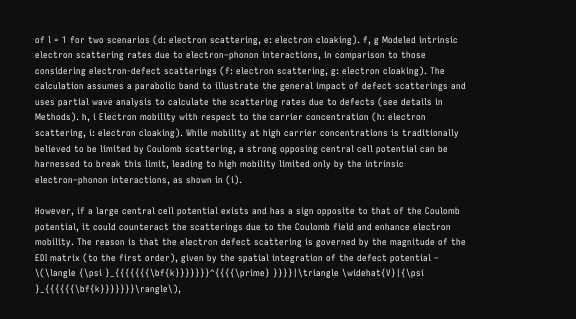of l = 1 for two scenarios (d: electron scattering, e: electron cloaking). f, g Modeled intrinsic electron scattering rates due to electron–phonon interactions, in comparison to those considering electron-defect scatterings (f: electron scattering, g: electron cloaking). The calculation assumes a parabolic band to illustrate the general impact of defect scatterings and uses partial wave analysis to calculate the scattering rates due to defects (see details in Methods). h, i Electron mobility with respect to the carrier concentration (h: electron scattering, i: electron cloaking). While mobility at high carrier concentrations is traditionally believed to be limited by Coulomb scattering, a strong opposing central cell potential can be harnessed to break this limit, leading to high mobility limited only by the intrinsic electron–phonon interactions, as shown in (i).

However, if a large central cell potential exists and has a sign opposite to that of the Coulomb potential, it could counteract the scatterings due to the Coulomb field and enhance electron mobility. The reason is that the electron defect scattering is governed by the magnitude of the EDI matrix (to the first order), given by the spatial integration of the defect potential – \(\langle {\psi }_{{{{{{{\bf{k}}}}}}}^{{{{\prime} }}}}|\triangle \widehat{V}|{\psi }_{{{{{{\bf{k}}}}}}}\rangle\),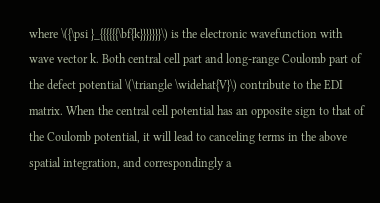where \({\psi }_{{{{{{\bf{k}}}}}}}\) is the electronic wavefunction with wave vector k. Both central cell part and long-range Coulomb part of the defect potential \(\triangle \widehat{V}\) contribute to the EDI matrix. When the central cell potential has an opposite sign to that of the Coulomb potential, it will lead to canceling terms in the above spatial integration, and correspondingly a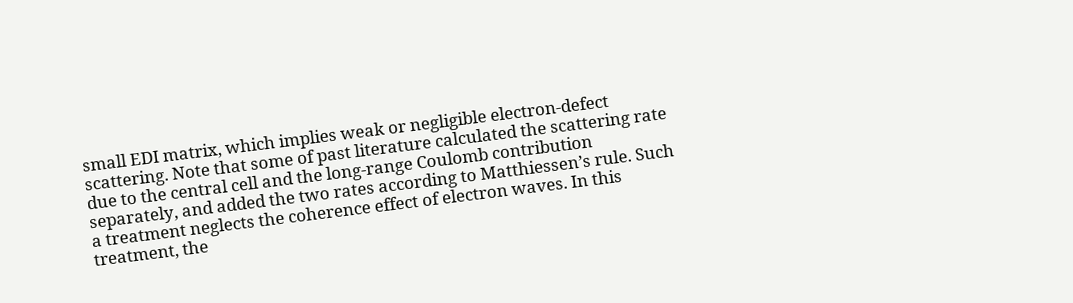small EDI matrix, which implies weak or negligible electron-defect scattering. Note that some of past literature calculated the scattering rate due to the central cell and the long-range Coulomb contribution separately, and added the two rates according to Matthiessen’s rule. Such a treatment neglects the coherence effect of electron waves. In this treatment, the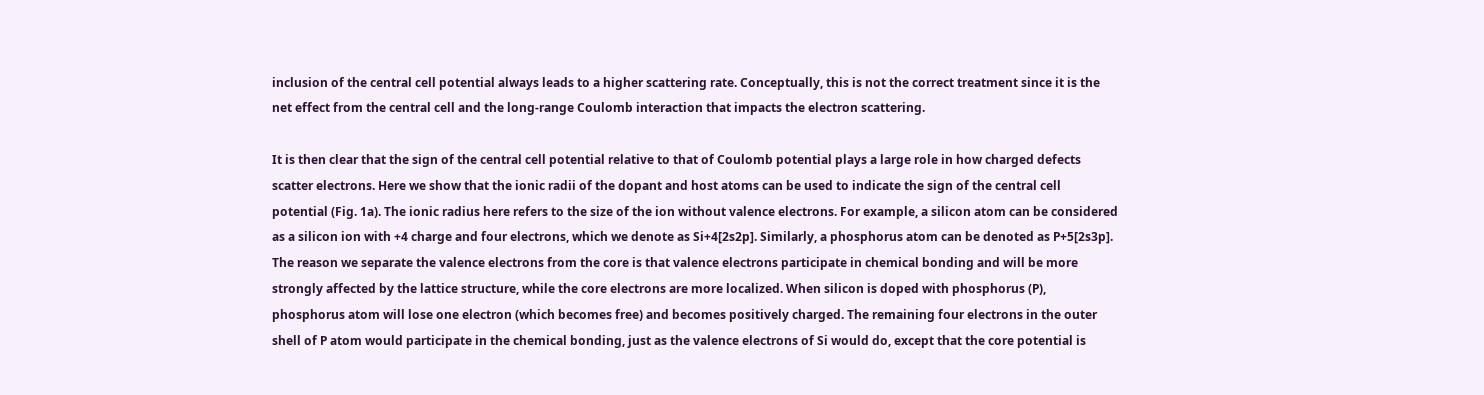inclusion of the central cell potential always leads to a higher scattering rate. Conceptually, this is not the correct treatment since it is the net effect from the central cell and the long-range Coulomb interaction that impacts the electron scattering.

It is then clear that the sign of the central cell potential relative to that of Coulomb potential plays a large role in how charged defects scatter electrons. Here we show that the ionic radii of the dopant and host atoms can be used to indicate the sign of the central cell potential (Fig. 1a). The ionic radius here refers to the size of the ion without valence electrons. For example, a silicon atom can be considered as a silicon ion with +4 charge and four electrons, which we denote as Si+4[2s2p]. Similarly, a phosphorus atom can be denoted as P+5[2s3p]. The reason we separate the valence electrons from the core is that valence electrons participate in chemical bonding and will be more strongly affected by the lattice structure, while the core electrons are more localized. When silicon is doped with phosphorus (P), phosphorus atom will lose one electron (which becomes free) and becomes positively charged. The remaining four electrons in the outer shell of P atom would participate in the chemical bonding, just as the valence electrons of Si would do, except that the core potential is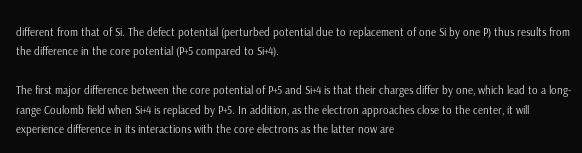different from that of Si. The defect potential (perturbed potential due to replacement of one Si by one P) thus results from the difference in the core potential (P+5 compared to Si+4).

The first major difference between the core potential of P+5 and Si+4 is that their charges differ by one, which lead to a long-range Coulomb field when Si+4 is replaced by P+5. In addition, as the electron approaches close to the center, it will experience difference in its interactions with the core electrons as the latter now are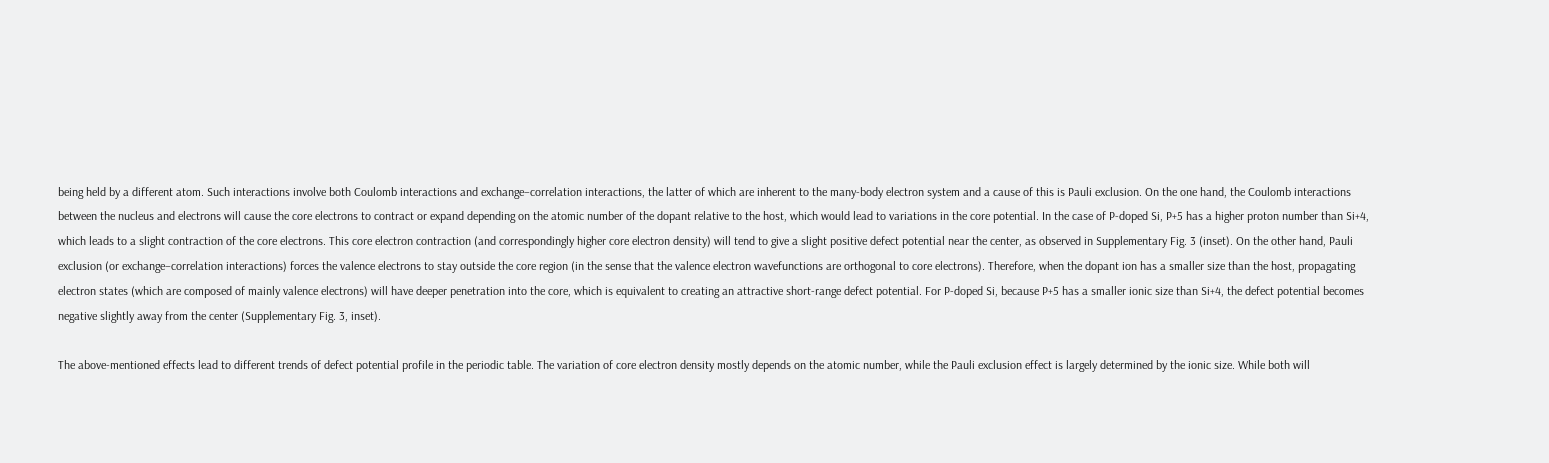being held by a different atom. Such interactions involve both Coulomb interactions and exchange–correlation interactions, the latter of which are inherent to the many-body electron system and a cause of this is Pauli exclusion. On the one hand, the Coulomb interactions between the nucleus and electrons will cause the core electrons to contract or expand depending on the atomic number of the dopant relative to the host, which would lead to variations in the core potential. In the case of P-doped Si, P+5 has a higher proton number than Si+4, which leads to a slight contraction of the core electrons. This core electron contraction (and correspondingly higher core electron density) will tend to give a slight positive defect potential near the center, as observed in Supplementary Fig. 3 (inset). On the other hand, Pauli exclusion (or exchange–correlation interactions) forces the valence electrons to stay outside the core region (in the sense that the valence electron wavefunctions are orthogonal to core electrons). Therefore, when the dopant ion has a smaller size than the host, propagating electron states (which are composed of mainly valence electrons) will have deeper penetration into the core, which is equivalent to creating an attractive short-range defect potential. For P-doped Si, because P+5 has a smaller ionic size than Si+4, the defect potential becomes negative slightly away from the center (Supplementary Fig. 3, inset).

The above-mentioned effects lead to different trends of defect potential profile in the periodic table. The variation of core electron density mostly depends on the atomic number, while the Pauli exclusion effect is largely determined by the ionic size. While both will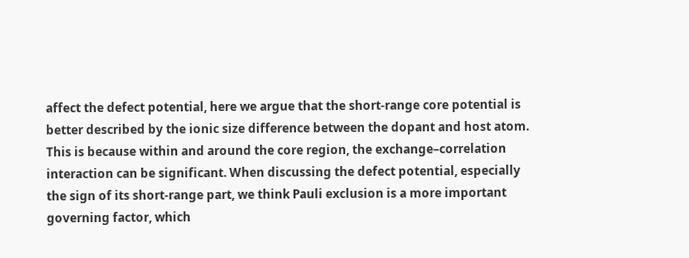affect the defect potential, here we argue that the short-range core potential is better described by the ionic size difference between the dopant and host atom. This is because within and around the core region, the exchange–correlation interaction can be significant. When discussing the defect potential, especially the sign of its short-range part, we think Pauli exclusion is a more important governing factor, which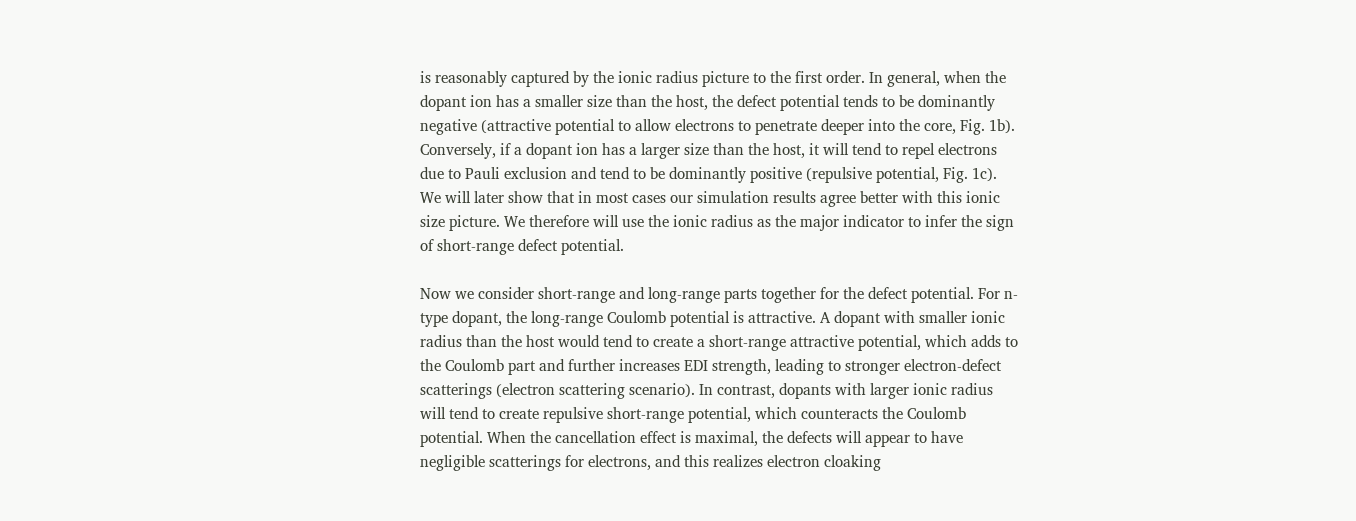is reasonably captured by the ionic radius picture to the first order. In general, when the dopant ion has a smaller size than the host, the defect potential tends to be dominantly negative (attractive potential to allow electrons to penetrate deeper into the core, Fig. 1b). Conversely, if a dopant ion has a larger size than the host, it will tend to repel electrons due to Pauli exclusion and tend to be dominantly positive (repulsive potential, Fig. 1c). We will later show that in most cases our simulation results agree better with this ionic size picture. We therefore will use the ionic radius as the major indicator to infer the sign of short-range defect potential.

Now we consider short-range and long-range parts together for the defect potential. For n-type dopant, the long-range Coulomb potential is attractive. A dopant with smaller ionic radius than the host would tend to create a short-range attractive potential, which adds to the Coulomb part and further increases EDI strength, leading to stronger electron-defect scatterings (electron scattering scenario). In contrast, dopants with larger ionic radius will tend to create repulsive short-range potential, which counteracts the Coulomb potential. When the cancellation effect is maximal, the defects will appear to have negligible scatterings for electrons, and this realizes electron cloaking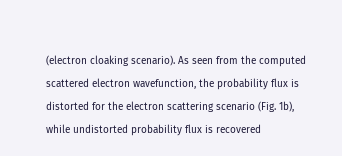(electron cloaking scenario). As seen from the computed scattered electron wavefunction, the probability flux is distorted for the electron scattering scenario (Fig. 1b), while undistorted probability flux is recovered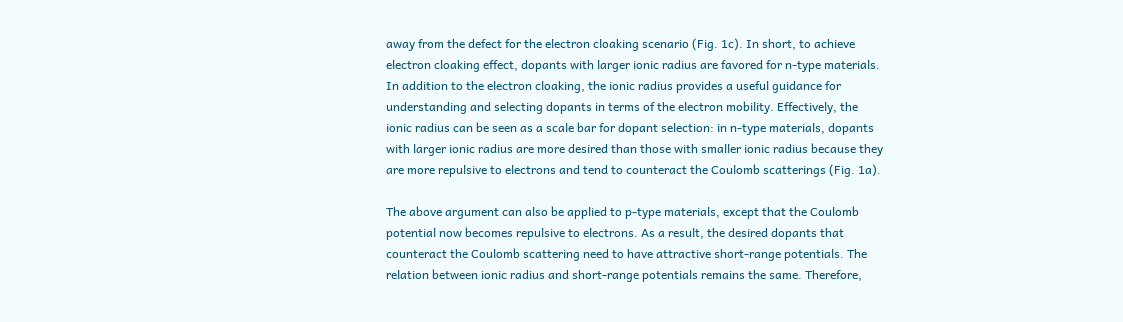away from the defect for the electron cloaking scenario (Fig. 1c). In short, to achieve electron cloaking effect, dopants with larger ionic radius are favored for n-type materials. In addition to the electron cloaking, the ionic radius provides a useful guidance for understanding and selecting dopants in terms of the electron mobility. Effectively, the ionic radius can be seen as a scale bar for dopant selection: in n-type materials, dopants with larger ionic radius are more desired than those with smaller ionic radius because they are more repulsive to electrons and tend to counteract the Coulomb scatterings (Fig. 1a).

The above argument can also be applied to p-type materials, except that the Coulomb potential now becomes repulsive to electrons. As a result, the desired dopants that counteract the Coulomb scattering need to have attractive short-range potentials. The relation between ionic radius and short-range potentials remains the same. Therefore,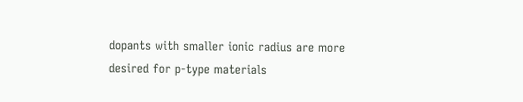dopants with smaller ionic radius are more desired for p-type materials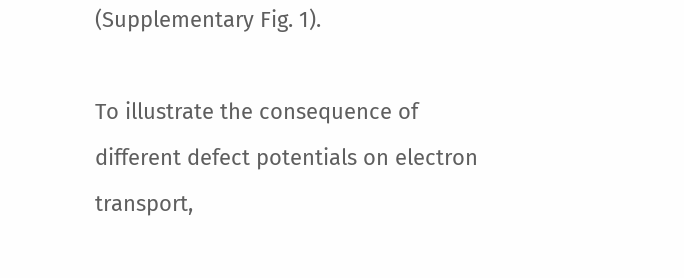(Supplementary Fig. 1).

To illustrate the consequence of different defect potentials on electron transport,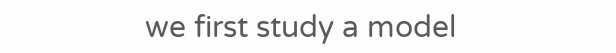we first study a model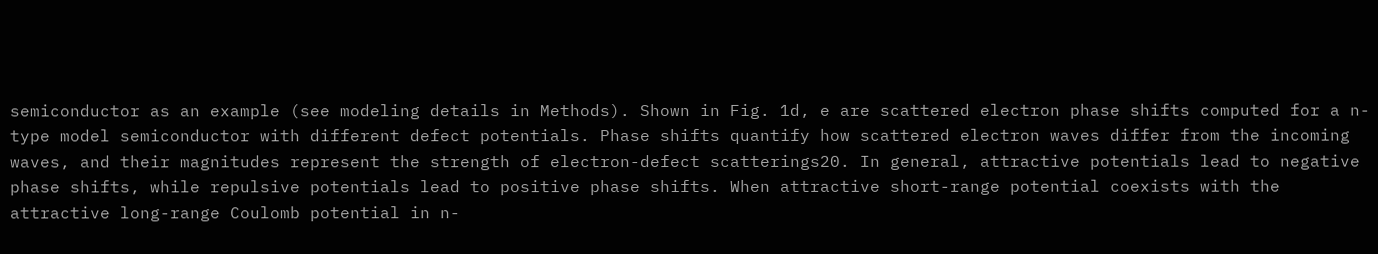semiconductor as an example (see modeling details in Methods). Shown in Fig. 1d, e are scattered electron phase shifts computed for a n-type model semiconductor with different defect potentials. Phase shifts quantify how scattered electron waves differ from the incoming waves, and their magnitudes represent the strength of electron-defect scatterings20. In general, attractive potentials lead to negative phase shifts, while repulsive potentials lead to positive phase shifts. When attractive short-range potential coexists with the attractive long-range Coulomb potential in n-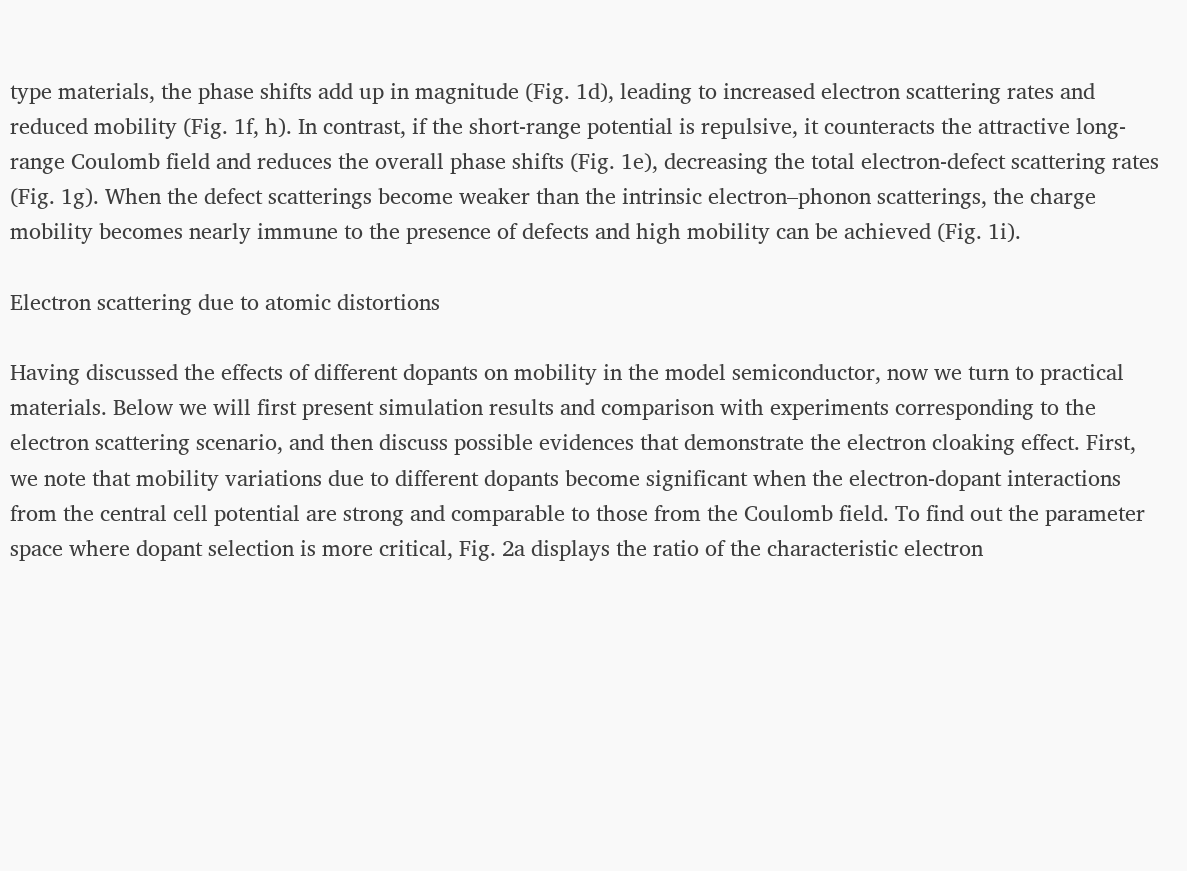type materials, the phase shifts add up in magnitude (Fig. 1d), leading to increased electron scattering rates and reduced mobility (Fig. 1f, h). In contrast, if the short-range potential is repulsive, it counteracts the attractive long-range Coulomb field and reduces the overall phase shifts (Fig. 1e), decreasing the total electron-defect scattering rates (Fig. 1g). When the defect scatterings become weaker than the intrinsic electron–phonon scatterings, the charge mobility becomes nearly immune to the presence of defects and high mobility can be achieved (Fig. 1i).

Electron scattering due to atomic distortions

Having discussed the effects of different dopants on mobility in the model semiconductor, now we turn to practical materials. Below we will first present simulation results and comparison with experiments corresponding to the electron scattering scenario, and then discuss possible evidences that demonstrate the electron cloaking effect. First, we note that mobility variations due to different dopants become significant when the electron-dopant interactions from the central cell potential are strong and comparable to those from the Coulomb field. To find out the parameter space where dopant selection is more critical, Fig. 2a displays the ratio of the characteristic electron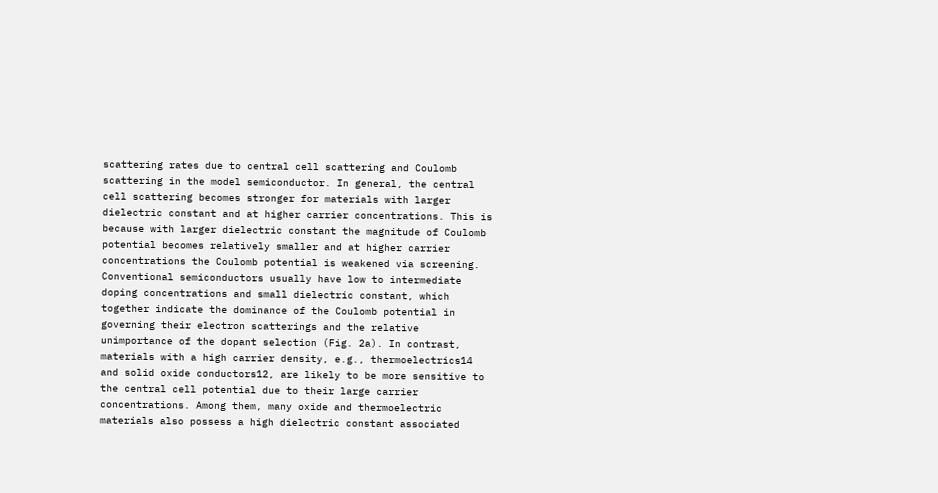scattering rates due to central cell scattering and Coulomb scattering in the model semiconductor. In general, the central cell scattering becomes stronger for materials with larger dielectric constant and at higher carrier concentrations. This is because with larger dielectric constant the magnitude of Coulomb potential becomes relatively smaller and at higher carrier concentrations the Coulomb potential is weakened via screening. Conventional semiconductors usually have low to intermediate doping concentrations and small dielectric constant, which together indicate the dominance of the Coulomb potential in governing their electron scatterings and the relative unimportance of the dopant selection (Fig. 2a). In contrast, materials with a high carrier density, e.g., thermoelectrics14 and solid oxide conductors12, are likely to be more sensitive to the central cell potential due to their large carrier concentrations. Among them, many oxide and thermoelectric materials also possess a high dielectric constant associated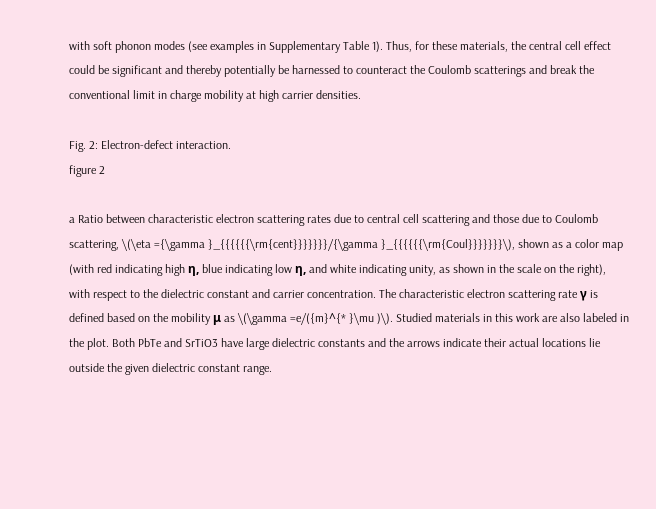with soft phonon modes (see examples in Supplementary Table 1). Thus, for these materials, the central cell effect could be significant and thereby potentially be harnessed to counteract the Coulomb scatterings and break the conventional limit in charge mobility at high carrier densities.

Fig. 2: Electron-defect interaction.
figure 2

a Ratio between characteristic electron scattering rates due to central cell scattering and those due to Coulomb scattering, \(\eta ={\gamma }_{{{{{{\rm{cent}}}}}}}/{\gamma }_{{{{{{\rm{Coul}}}}}}}\), shown as a color map (with red indicating high η, blue indicating low η, and white indicating unity, as shown in the scale on the right), with respect to the dielectric constant and carrier concentration. The characteristic electron scattering rate γ is defined based on the mobility μ as \(\gamma =e/({m}^{* }\mu )\). Studied materials in this work are also labeled in the plot. Both PbTe and SrTiO3 have large dielectric constants and the arrows indicate their actual locations lie outside the given dielectric constant range.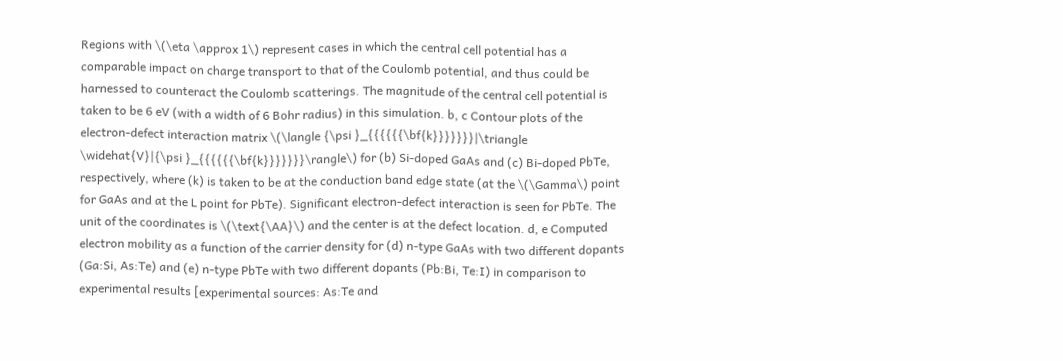Regions with \(\eta \approx 1\) represent cases in which the central cell potential has a comparable impact on charge transport to that of the Coulomb potential, and thus could be harnessed to counteract the Coulomb scatterings. The magnitude of the central cell potential is taken to be 6 eV (with a width of 6 Bohr radius) in this simulation. b, c Contour plots of the electron-defect interaction matrix \(\langle {\psi }_{{{{{{\bf{k}}}}}}}|\triangle \widehat{V}|{\psi }_{{{{{{\bf{k}}}}}}}\rangle\) for (b) Si-doped GaAs and (c) Bi-doped PbTe, respectively, where (k) is taken to be at the conduction band edge state (at the \(\Gamma\) point for GaAs and at the L point for PbTe). Significant electron-defect interaction is seen for PbTe. The unit of the coordinates is \(\text{\AA}\) and the center is at the defect location. d, e Computed electron mobility as a function of the carrier density for (d) n-type GaAs with two different dopants (Ga:Si, As:Te) and (e) n-type PbTe with two different dopants (Pb:Bi, Te:I) in comparison to experimental results [experimental sources: As:Te and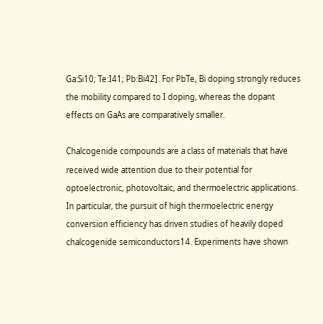Ga:Si10; Te:I41; Pb:Bi42]. For PbTe, Bi doping strongly reduces the mobility compared to I doping, whereas the dopant effects on GaAs are comparatively smaller.

Chalcogenide compounds are a class of materials that have received wide attention due to their potential for optoelectronic, photovoltaic, and thermoelectric applications. In particular, the pursuit of high thermoelectric energy conversion efficiency has driven studies of heavily doped chalcogenide semiconductors14. Experiments have shown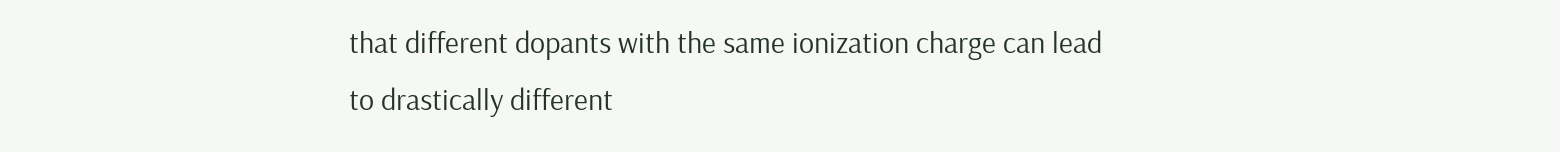that different dopants with the same ionization charge can lead to drastically different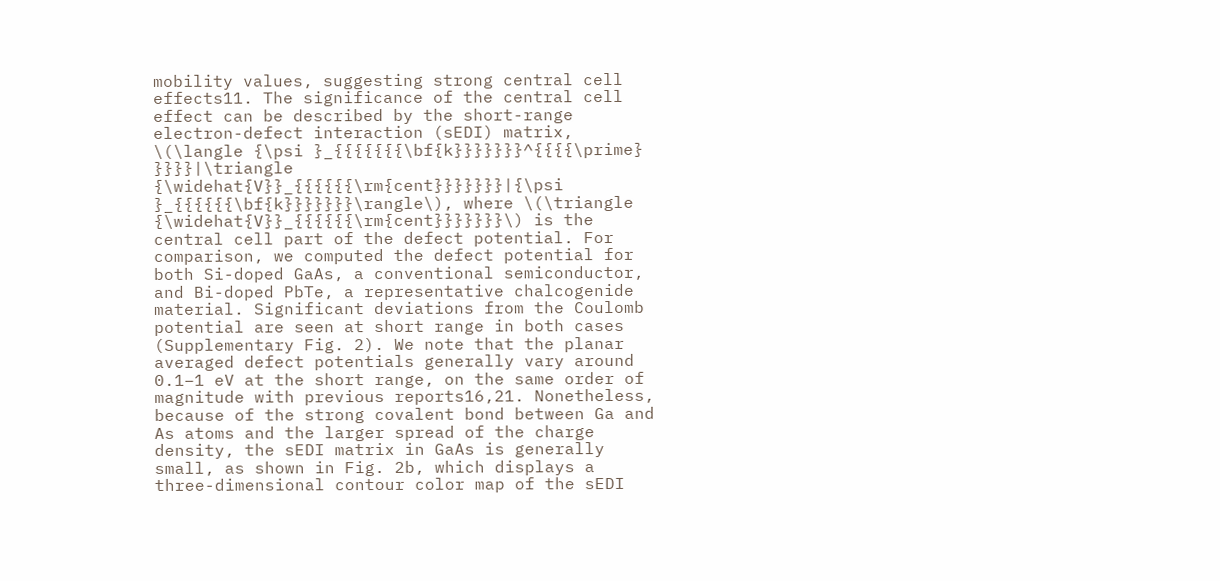mobility values, suggesting strong central cell effects11. The significance of the central cell effect can be described by the short-range electron-defect interaction (sEDI) matrix, \(\langle {\psi }_{{{{{{{\bf{k}}}}}}}^{{{{\prime} }}}}|\triangle {\widehat{V}}_{{{{{{\rm{cent}}}}}}}|{\psi }_{{{{{{\bf{k}}}}}}}\rangle\), where \(\triangle {\widehat{V}}_{{{{{{\rm{cent}}}}}}}\) is the central cell part of the defect potential. For comparison, we computed the defect potential for both Si-doped GaAs, a conventional semiconductor, and Bi-doped PbTe, a representative chalcogenide material. Significant deviations from the Coulomb potential are seen at short range in both cases (Supplementary Fig. 2). We note that the planar averaged defect potentials generally vary around 0.1–1 eV at the short range, on the same order of magnitude with previous reports16,21. Nonetheless, because of the strong covalent bond between Ga and As atoms and the larger spread of the charge density, the sEDI matrix in GaAs is generally small, as shown in Fig. 2b, which displays a three-dimensional contour color map of the sEDI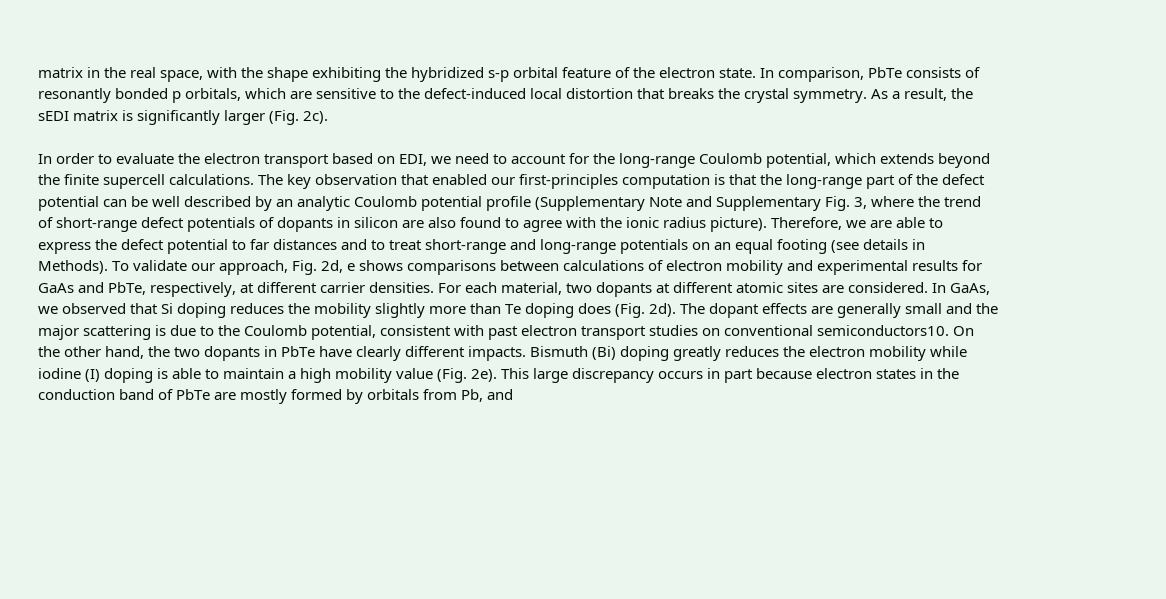matrix in the real space, with the shape exhibiting the hybridized s-p orbital feature of the electron state. In comparison, PbTe consists of resonantly bonded p orbitals, which are sensitive to the defect-induced local distortion that breaks the crystal symmetry. As a result, the sEDI matrix is significantly larger (Fig. 2c).

In order to evaluate the electron transport based on EDI, we need to account for the long-range Coulomb potential, which extends beyond the finite supercell calculations. The key observation that enabled our first-principles computation is that the long-range part of the defect potential can be well described by an analytic Coulomb potential profile (Supplementary Note and Supplementary Fig. 3, where the trend of short-range defect potentials of dopants in silicon are also found to agree with the ionic radius picture). Therefore, we are able to express the defect potential to far distances and to treat short-range and long-range potentials on an equal footing (see details in Methods). To validate our approach, Fig. 2d, e shows comparisons between calculations of electron mobility and experimental results for GaAs and PbTe, respectively, at different carrier densities. For each material, two dopants at different atomic sites are considered. In GaAs, we observed that Si doping reduces the mobility slightly more than Te doping does (Fig. 2d). The dopant effects are generally small and the major scattering is due to the Coulomb potential, consistent with past electron transport studies on conventional semiconductors10. On the other hand, the two dopants in PbTe have clearly different impacts. Bismuth (Bi) doping greatly reduces the electron mobility while iodine (I) doping is able to maintain a high mobility value (Fig. 2e). This large discrepancy occurs in part because electron states in the conduction band of PbTe are mostly formed by orbitals from Pb, and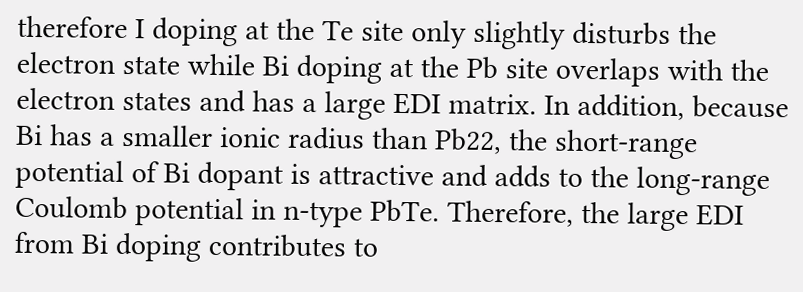therefore I doping at the Te site only slightly disturbs the electron state while Bi doping at the Pb site overlaps with the electron states and has a large EDI matrix. In addition, because Bi has a smaller ionic radius than Pb22, the short-range potential of Bi dopant is attractive and adds to the long-range Coulomb potential in n-type PbTe. Therefore, the large EDI from Bi doping contributes to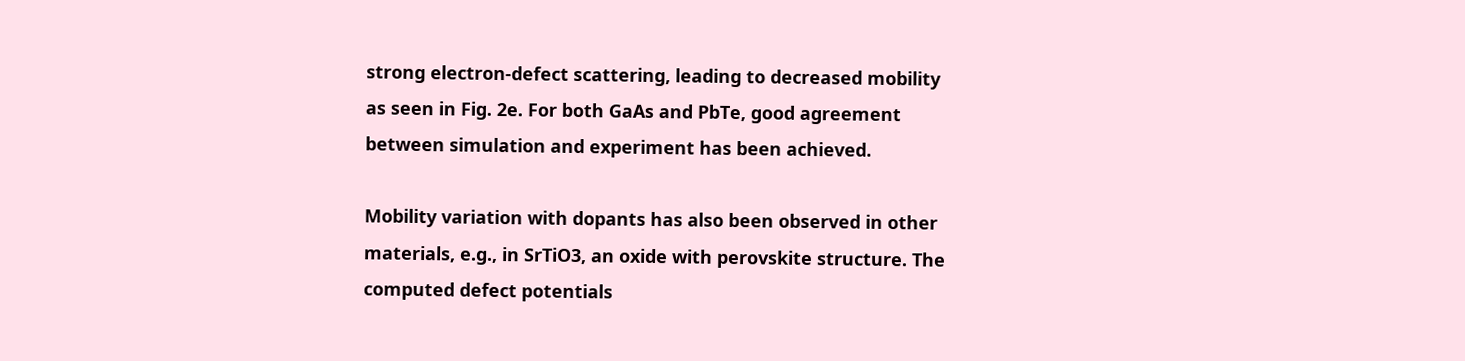strong electron-defect scattering, leading to decreased mobility as seen in Fig. 2e. For both GaAs and PbTe, good agreement between simulation and experiment has been achieved.

Mobility variation with dopants has also been observed in other materials, e.g., in SrTiO3, an oxide with perovskite structure. The computed defect potentials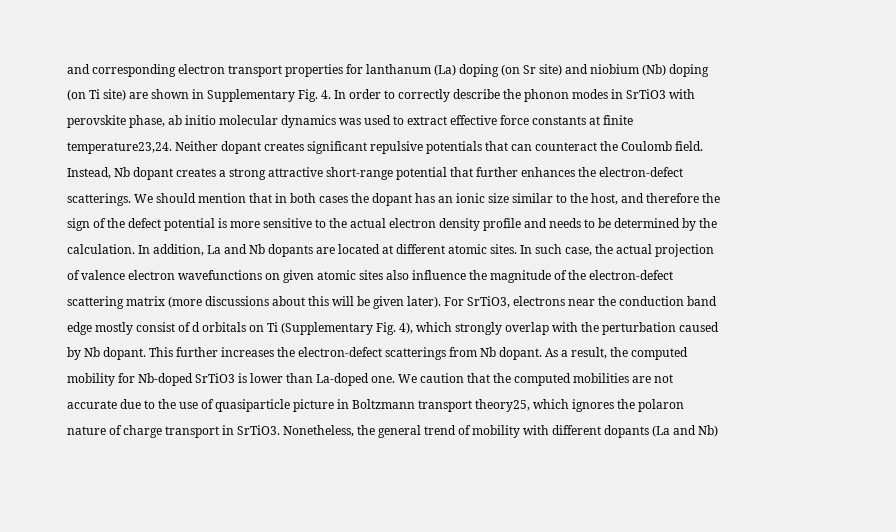and corresponding electron transport properties for lanthanum (La) doping (on Sr site) and niobium (Nb) doping (on Ti site) are shown in Supplementary Fig. 4. In order to correctly describe the phonon modes in SrTiO3 with perovskite phase, ab initio molecular dynamics was used to extract effective force constants at finite temperature23,24. Neither dopant creates significant repulsive potentials that can counteract the Coulomb field. Instead, Nb dopant creates a strong attractive short-range potential that further enhances the electron-defect scatterings. We should mention that in both cases the dopant has an ionic size similar to the host, and therefore the sign of the defect potential is more sensitive to the actual electron density profile and needs to be determined by the calculation. In addition, La and Nb dopants are located at different atomic sites. In such case, the actual projection of valence electron wavefunctions on given atomic sites also influence the magnitude of the electron-defect scattering matrix (more discussions about this will be given later). For SrTiO3, electrons near the conduction band edge mostly consist of d orbitals on Ti (Supplementary Fig. 4), which strongly overlap with the perturbation caused by Nb dopant. This further increases the electron-defect scatterings from Nb dopant. As a result, the computed mobility for Nb-doped SrTiO3 is lower than La-doped one. We caution that the computed mobilities are not accurate due to the use of quasiparticle picture in Boltzmann transport theory25, which ignores the polaron nature of charge transport in SrTiO3. Nonetheless, the general trend of mobility with different dopants (La and Nb)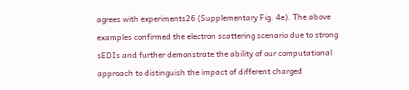agrees with experiments26 (Supplementary Fig. 4e). The above examples confirmed the electron scattering scenario due to strong sEDIs and further demonstrate the ability of our computational approach to distinguish the impact of different charged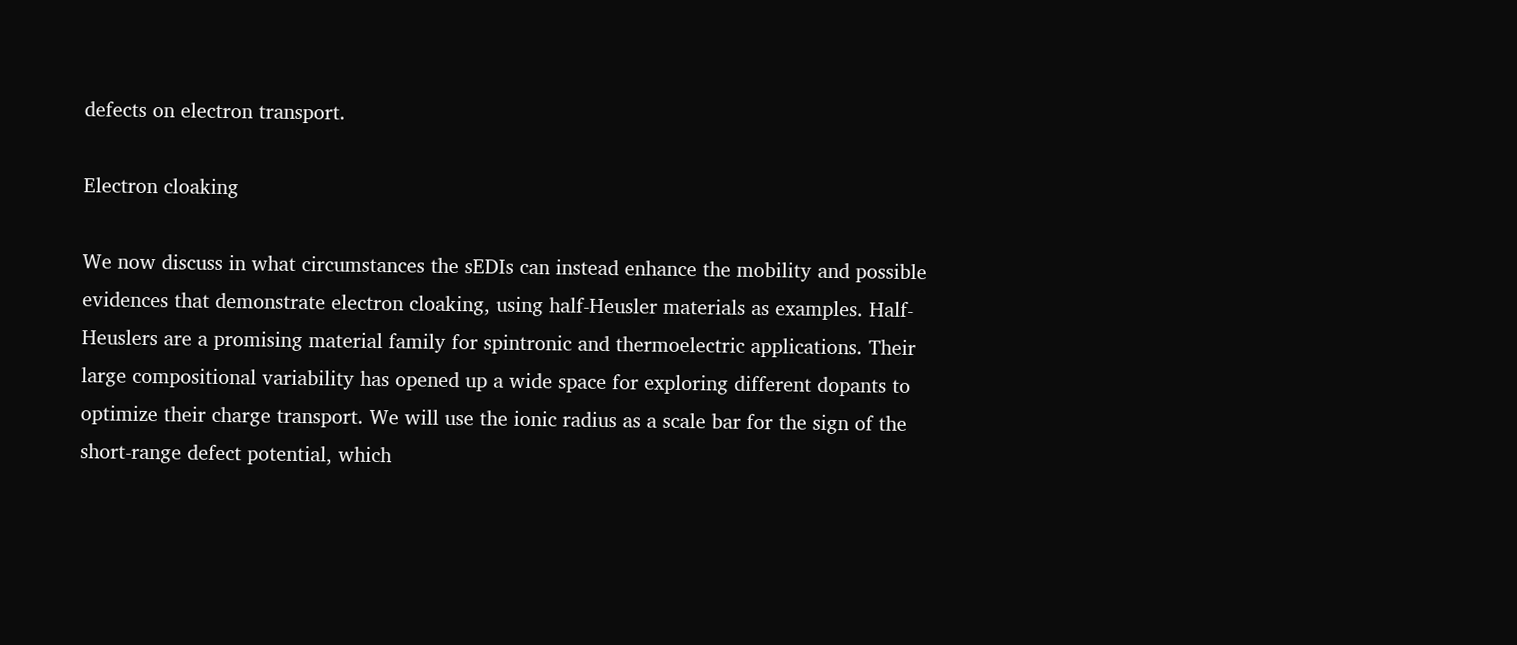defects on electron transport.

Electron cloaking

We now discuss in what circumstances the sEDIs can instead enhance the mobility and possible evidences that demonstrate electron cloaking, using half-Heusler materials as examples. Half-Heuslers are a promising material family for spintronic and thermoelectric applications. Their large compositional variability has opened up a wide space for exploring different dopants to optimize their charge transport. We will use the ionic radius as a scale bar for the sign of the short-range defect potential, which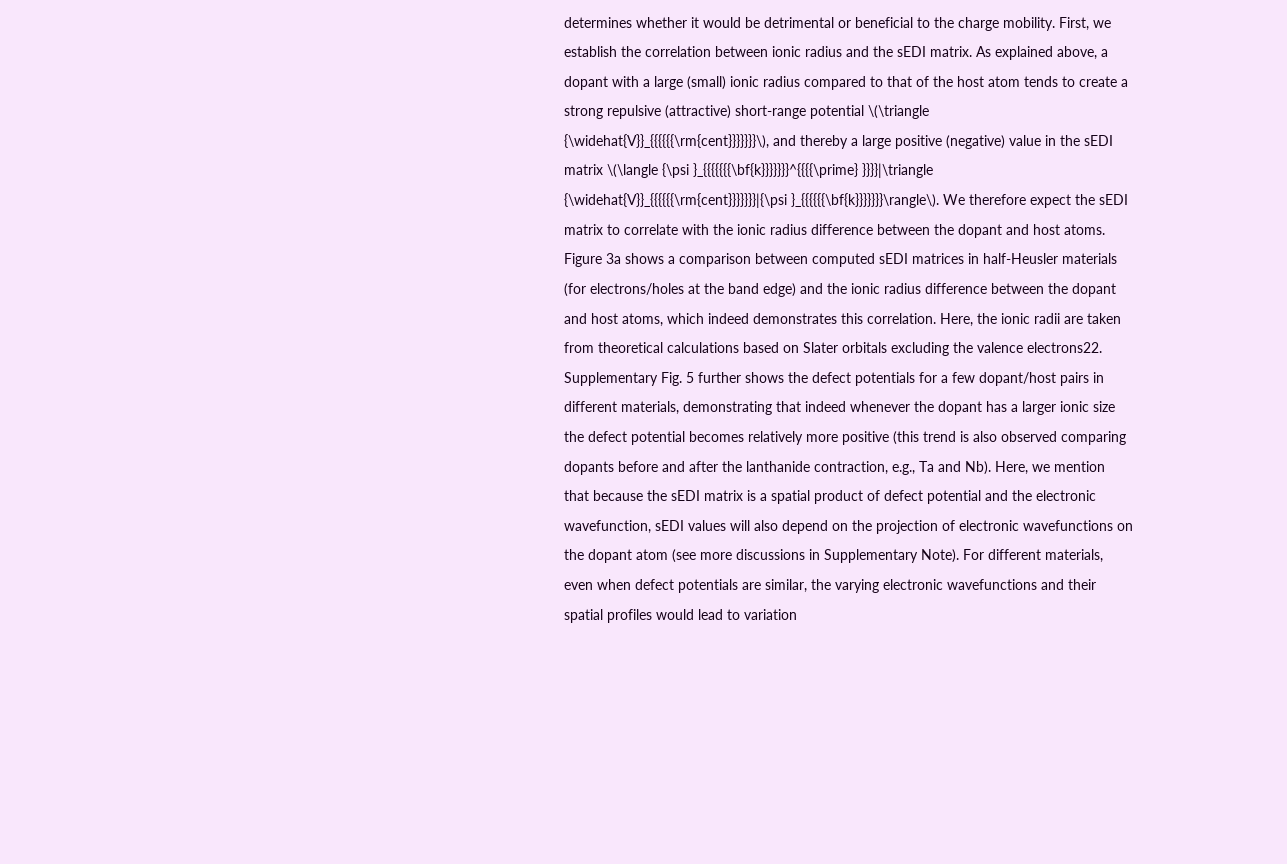determines whether it would be detrimental or beneficial to the charge mobility. First, we establish the correlation between ionic radius and the sEDI matrix. As explained above, a dopant with a large (small) ionic radius compared to that of the host atom tends to create a strong repulsive (attractive) short-range potential \(\triangle {\widehat{V}}_{{{{{{\rm{cent}}}}}}}\), and thereby a large positive (negative) value in the sEDI matrix \(\langle {\psi }_{{{{{{{\bf{k}}}}}}}^{{{{\prime} }}}}|\triangle {\widehat{V}}_{{{{{{\rm{cent}}}}}}}|{\psi }_{{{{{{\bf{k}}}}}}}\rangle\). We therefore expect the sEDI matrix to correlate with the ionic radius difference between the dopant and host atoms. Figure 3a shows a comparison between computed sEDI matrices in half-Heusler materials (for electrons/holes at the band edge) and the ionic radius difference between the dopant and host atoms, which indeed demonstrates this correlation. Here, the ionic radii are taken from theoretical calculations based on Slater orbitals excluding the valence electrons22. Supplementary Fig. 5 further shows the defect potentials for a few dopant/host pairs in different materials, demonstrating that indeed whenever the dopant has a larger ionic size the defect potential becomes relatively more positive (this trend is also observed comparing dopants before and after the lanthanide contraction, e.g., Ta and Nb). Here, we mention that because the sEDI matrix is a spatial product of defect potential and the electronic wavefunction, sEDI values will also depend on the projection of electronic wavefunctions on the dopant atom (see more discussions in Supplementary Note). For different materials, even when defect potentials are similar, the varying electronic wavefunctions and their spatial profiles would lead to variation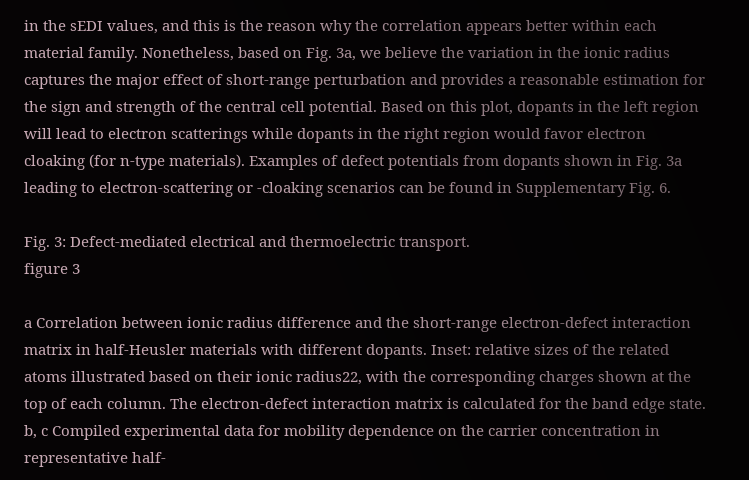in the sEDI values, and this is the reason why the correlation appears better within each material family. Nonetheless, based on Fig. 3a, we believe the variation in the ionic radius captures the major effect of short-range perturbation and provides a reasonable estimation for the sign and strength of the central cell potential. Based on this plot, dopants in the left region will lead to electron scatterings while dopants in the right region would favor electron cloaking (for n-type materials). Examples of defect potentials from dopants shown in Fig. 3a leading to electron-scattering or -cloaking scenarios can be found in Supplementary Fig. 6.

Fig. 3: Defect-mediated electrical and thermoelectric transport.
figure 3

a Correlation between ionic radius difference and the short-range electron-defect interaction matrix in half-Heusler materials with different dopants. Inset: relative sizes of the related atoms illustrated based on their ionic radius22, with the corresponding charges shown at the top of each column. The electron-defect interaction matrix is calculated for the band edge state. b, c Compiled experimental data for mobility dependence on the carrier concentration in representative half-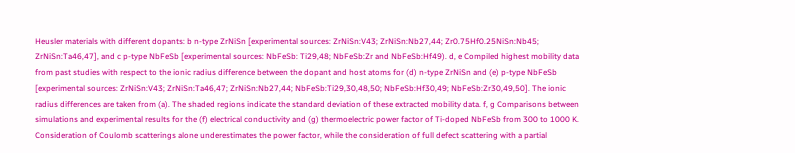Heusler materials with different dopants: b n-type ZrNiSn [experimental sources: ZrNiSn:V43; ZrNiSn:Nb27,44; Zr0.75Hf0.25NiSn:Nb45; ZrNiSn:Ta46,47], and c p-type NbFeSb [experimental sources: NbFeSb: Ti29,48; NbFeSb:Zr and NbFeSb:Hf49). d, e Compiled highest mobility data from past studies with respect to the ionic radius difference between the dopant and host atoms for (d) n-type ZrNiSn and (e) p-type NbFeSb [experimental sources: ZrNiSn:V43; ZrNiSn:Ta46,47; ZrNiSn:Nb27,44; NbFeSb:Ti29,30,48,50; NbFeSb:Hf30,49; NbFeSb:Zr30,49,50]. The ionic radius differences are taken from (a). The shaded regions indicate the standard deviation of these extracted mobility data. f, g Comparisons between simulations and experimental results for the (f) electrical conductivity and (g) thermoelectric power factor of Ti-doped NbFeSb from 300 to 1000 K. Consideration of Coulomb scatterings alone underestimates the power factor, while the consideration of full defect scattering with a partial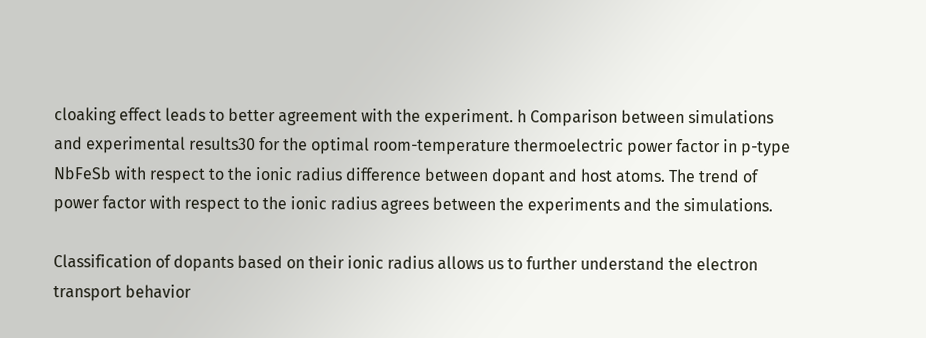cloaking effect leads to better agreement with the experiment. h Comparison between simulations and experimental results30 for the optimal room-temperature thermoelectric power factor in p-type NbFeSb with respect to the ionic radius difference between dopant and host atoms. The trend of power factor with respect to the ionic radius agrees between the experiments and the simulations.

Classification of dopants based on their ionic radius allows us to further understand the electron transport behavior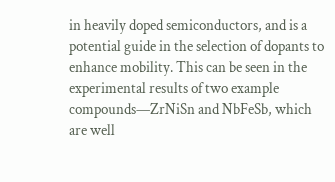in heavily doped semiconductors, and is a potential guide in the selection of dopants to enhance mobility. This can be seen in the experimental results of two example compounds—ZrNiSn and NbFeSb, which are well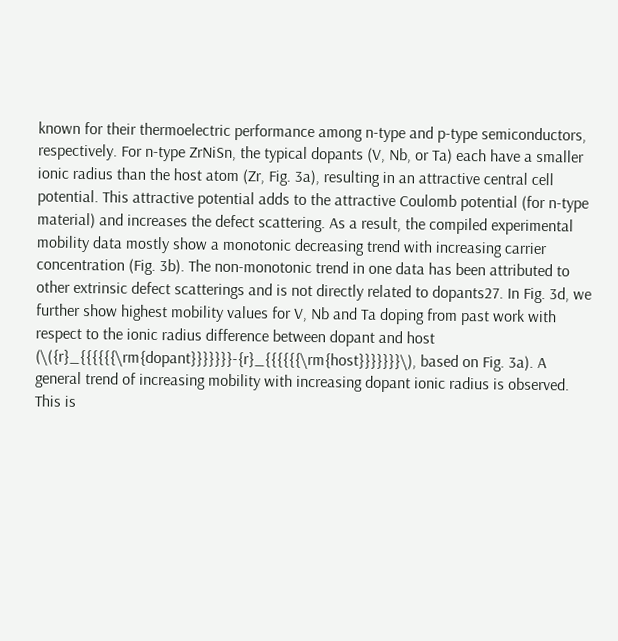known for their thermoelectric performance among n-type and p-type semiconductors, respectively. For n-type ZrNiSn, the typical dopants (V, Nb, or Ta) each have a smaller ionic radius than the host atom (Zr, Fig. 3a), resulting in an attractive central cell potential. This attractive potential adds to the attractive Coulomb potential (for n-type material) and increases the defect scattering. As a result, the compiled experimental mobility data mostly show a monotonic decreasing trend with increasing carrier concentration (Fig. 3b). The non-monotonic trend in one data has been attributed to other extrinsic defect scatterings and is not directly related to dopants27. In Fig. 3d, we further show highest mobility values for V, Nb and Ta doping from past work with respect to the ionic radius difference between dopant and host (\({r}_{{{{{{\rm{dopant}}}}}}}-{r}_{{{{{{\rm{host}}}}}}}\), based on Fig. 3a). A general trend of increasing mobility with increasing dopant ionic radius is observed. This is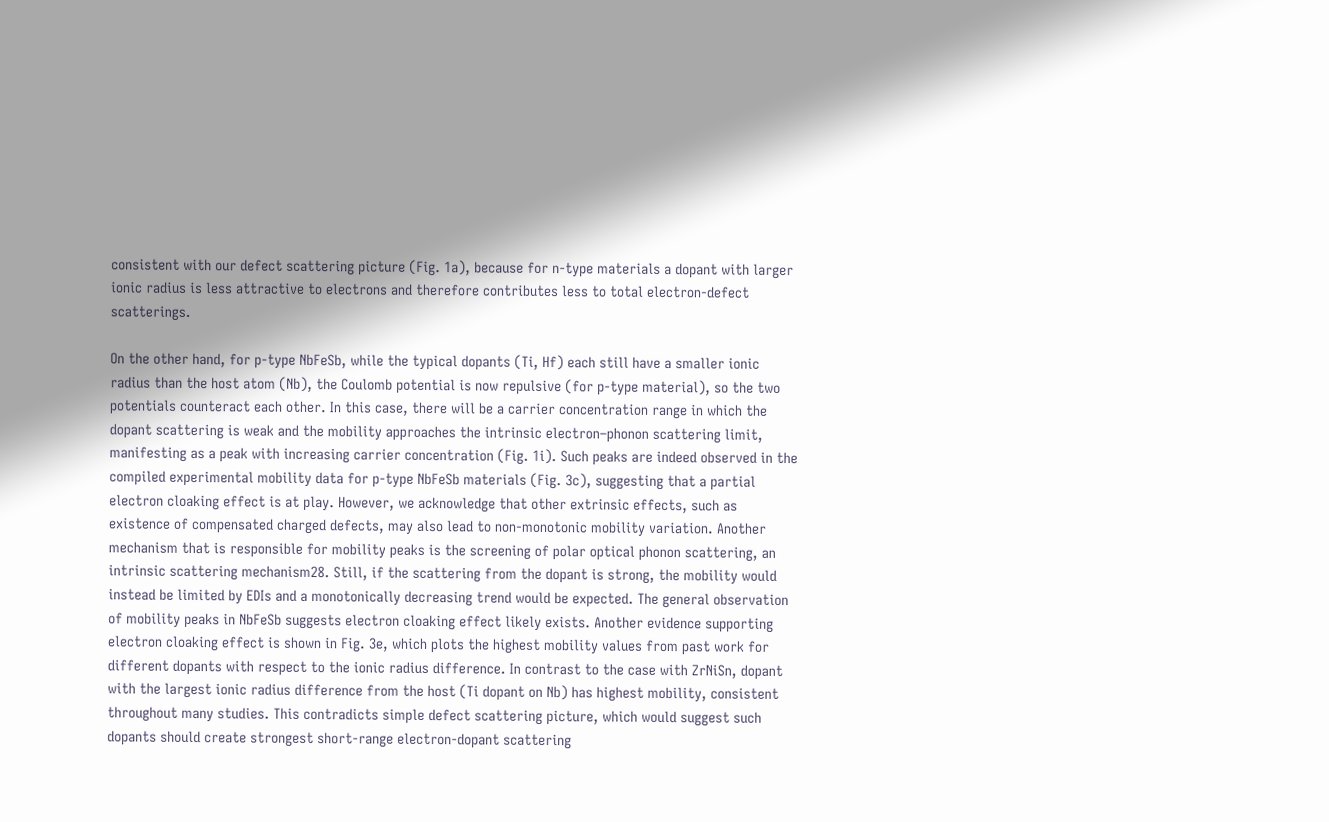consistent with our defect scattering picture (Fig. 1a), because for n-type materials a dopant with larger ionic radius is less attractive to electrons and therefore contributes less to total electron-defect scatterings.

On the other hand, for p-type NbFeSb, while the typical dopants (Ti, Hf) each still have a smaller ionic radius than the host atom (Nb), the Coulomb potential is now repulsive (for p-type material), so the two potentials counteract each other. In this case, there will be a carrier concentration range in which the dopant scattering is weak and the mobility approaches the intrinsic electron–phonon scattering limit, manifesting as a peak with increasing carrier concentration (Fig. 1i). Such peaks are indeed observed in the compiled experimental mobility data for p-type NbFeSb materials (Fig. 3c), suggesting that a partial electron cloaking effect is at play. However, we acknowledge that other extrinsic effects, such as existence of compensated charged defects, may also lead to non-monotonic mobility variation. Another mechanism that is responsible for mobility peaks is the screening of polar optical phonon scattering, an intrinsic scattering mechanism28. Still, if the scattering from the dopant is strong, the mobility would instead be limited by EDIs and a monotonically decreasing trend would be expected. The general observation of mobility peaks in NbFeSb suggests electron cloaking effect likely exists. Another evidence supporting electron cloaking effect is shown in Fig. 3e, which plots the highest mobility values from past work for different dopants with respect to the ionic radius difference. In contrast to the case with ZrNiSn, dopant with the largest ionic radius difference from the host (Ti dopant on Nb) has highest mobility, consistent throughout many studies. This contradicts simple defect scattering picture, which would suggest such dopants should create strongest short-range electron-dopant scattering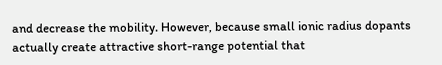and decrease the mobility. However, because small ionic radius dopants actually create attractive short-range potential that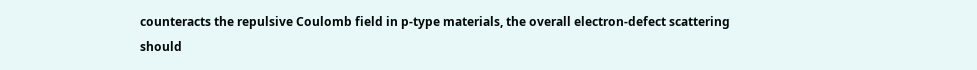counteracts the repulsive Coulomb field in p-type materials, the overall electron-defect scattering should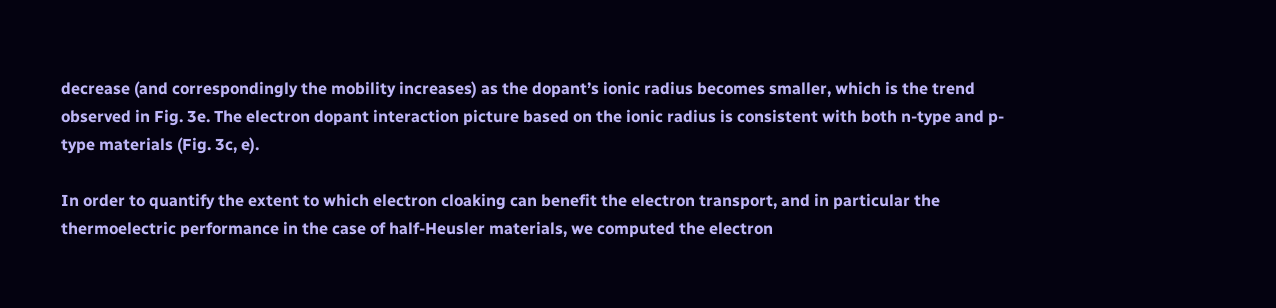decrease (and correspondingly the mobility increases) as the dopant’s ionic radius becomes smaller, which is the trend observed in Fig. 3e. The electron dopant interaction picture based on the ionic radius is consistent with both n-type and p-type materials (Fig. 3c, e).

In order to quantify the extent to which electron cloaking can benefit the electron transport, and in particular the thermoelectric performance in the case of half-Heusler materials, we computed the electron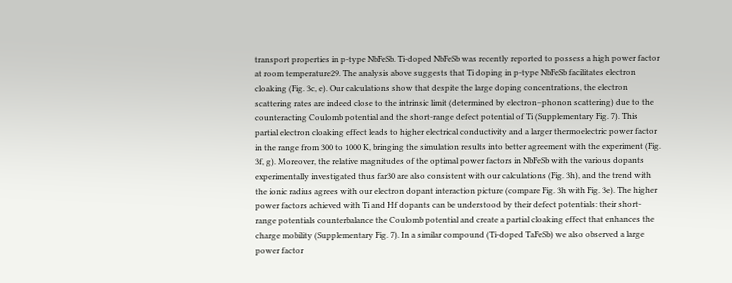transport properties in p-type NbFeSb. Ti-doped NbFeSb was recently reported to possess a high power factor at room temperature29. The analysis above suggests that Ti doping in p-type NbFeSb facilitates electron cloaking (Fig. 3c, e). Our calculations show that despite the large doping concentrations, the electron scattering rates are indeed close to the intrinsic limit (determined by electron–phonon scattering) due to the counteracting Coulomb potential and the short-range defect potential of Ti (Supplementary Fig. 7). This partial electron cloaking effect leads to higher electrical conductivity and a larger thermoelectric power factor in the range from 300 to 1000 K, bringing the simulation results into better agreement with the experiment (Fig. 3f, g). Moreover, the relative magnitudes of the optimal power factors in NbFeSb with the various dopants experimentally investigated thus far30 are also consistent with our calculations (Fig. 3h), and the trend with the ionic radius agrees with our electron dopant interaction picture (compare Fig. 3h with Fig. 3e). The higher power factors achieved with Ti and Hf dopants can be understood by their defect potentials: their short-range potentials counterbalance the Coulomb potential and create a partial cloaking effect that enhances the charge mobility (Supplementary Fig. 7). In a similar compound (Ti-doped TaFeSb) we also observed a large power factor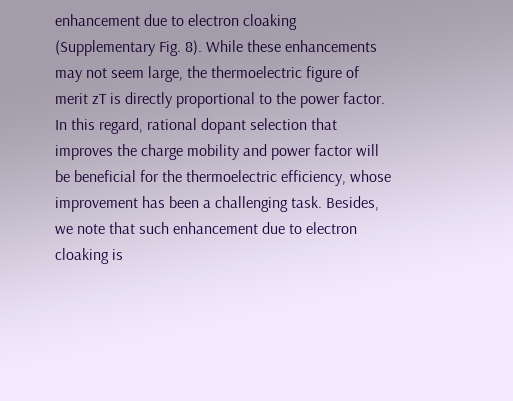enhancement due to electron cloaking (Supplementary Fig. 8). While these enhancements may not seem large, the thermoelectric figure of merit zT is directly proportional to the power factor. In this regard, rational dopant selection that improves the charge mobility and power factor will be beneficial for the thermoelectric efficiency, whose improvement has been a challenging task. Besides, we note that such enhancement due to electron cloaking is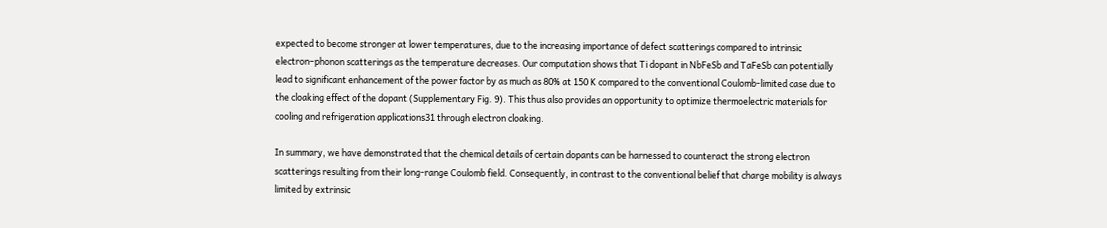expected to become stronger at lower temperatures, due to the increasing importance of defect scatterings compared to intrinsic electron–phonon scatterings as the temperature decreases. Our computation shows that Ti dopant in NbFeSb and TaFeSb can potentially lead to significant enhancement of the power factor by as much as 80% at 150 K compared to the conventional Coulomb-limited case due to the cloaking effect of the dopant (Supplementary Fig. 9). This thus also provides an opportunity to optimize thermoelectric materials for cooling and refrigeration applications31 through electron cloaking.

In summary, we have demonstrated that the chemical details of certain dopants can be harnessed to counteract the strong electron scatterings resulting from their long-range Coulomb field. Consequently, in contrast to the conventional belief that charge mobility is always limited by extrinsic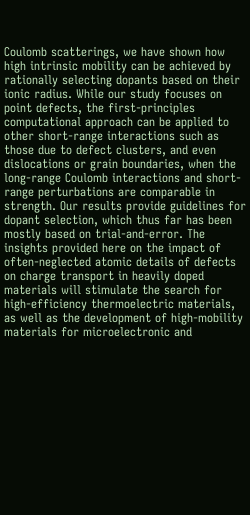Coulomb scatterings, we have shown how high intrinsic mobility can be achieved by rationally selecting dopants based on their ionic radius. While our study focuses on point defects, the first-principles computational approach can be applied to other short-range interactions such as those due to defect clusters, and even dislocations or grain boundaries, when the long-range Coulomb interactions and short-range perturbations are comparable in strength. Our results provide guidelines for dopant selection, which thus far has been mostly based on trial-and-error. The insights provided here on the impact of often-neglected atomic details of defects on charge transport in heavily doped materials will stimulate the search for high-efficiency thermoelectric materials, as well as the development of high-mobility materials for microelectronic and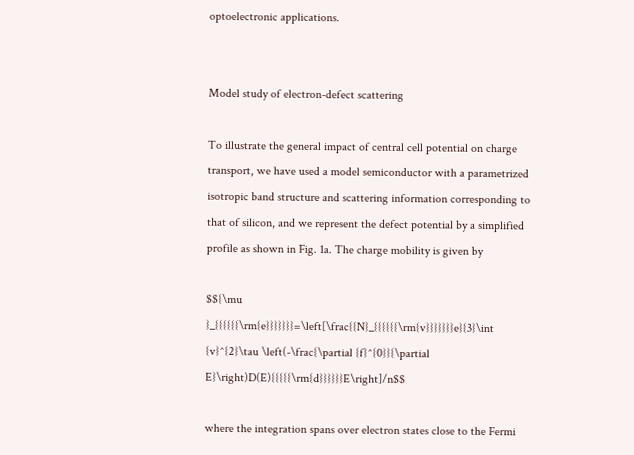optoelectronic applications.


Model study of electron-defect scattering

To illustrate the general impact of central cell potential on charge transport, we have used a model semiconductor with a parametrized isotropic band structure and scattering information corresponding to that of silicon, and we represent the defect potential by a simplified profile as shown in Fig. 1a. The charge mobility is given by

$${\mu }_{{{{{{\rm{e}}}}}}}=\left[\frac{{N}_{{{{{{\rm{v}}}}}}}e}{3}\int {v}^{2}\tau \left(-\frac{\partial {f}^{0}}{\partial E}\right)D(E){{{{{\rm{d}}}}}}E\right]/n$$

where the integration spans over electron states close to the Fermi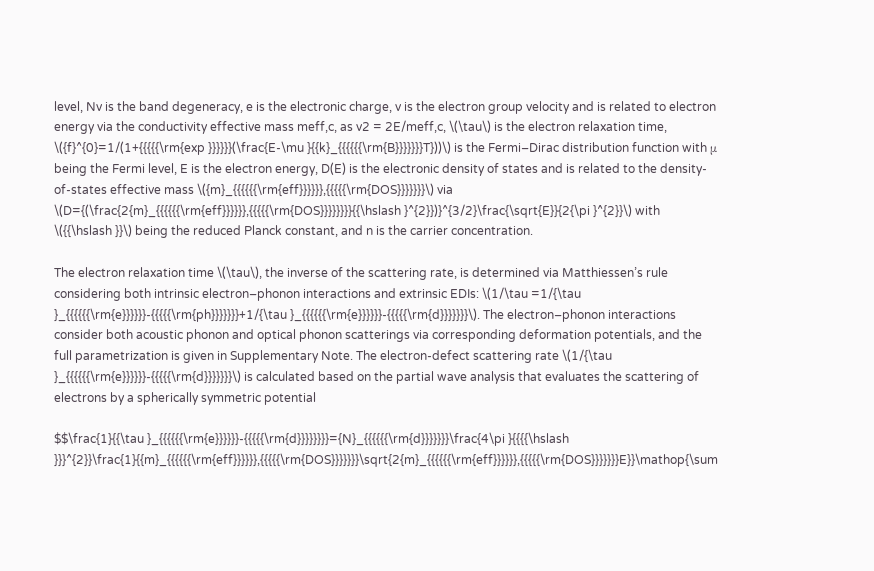level, Nv is the band degeneracy, e is the electronic charge, v is the electron group velocity and is related to electron energy via the conductivity effective mass meff,c, as v2 = 2E/meff,c, \(\tau\) is the electron relaxation time, \({f}^{0}=1/(1+{{{{{\rm{exp }}}}}}(\frac{E-\mu }{{k}_{{{{{{\rm{B}}}}}}}T}))\) is the Fermi–Dirac distribution function with μ being the Fermi level, E is the electron energy, D(E) is the electronic density of states and is related to the density-of-states effective mass \({m}_{{{{{{\rm{eff}}}}}},{{{{{\rm{DOS}}}}}}}\) via \(D={(\frac{2{m}_{{{{{{\rm{eff}}}}}},{{{{{\rm{DOS}}}}}}}}{{\hslash }^{2}})}^{3/2}\frac{\sqrt{E}}{2{\pi }^{2}}\) with \({{\hslash }}\) being the reduced Planck constant, and n is the carrier concentration.

The electron relaxation time \(\tau\), the inverse of the scattering rate, is determined via Matthiessen’s rule considering both intrinsic electron–phonon interactions and extrinsic EDIs: \(1/\tau =1/{\tau }_{{{{{{\rm{e}}}}}}-{{{{{\rm{ph}}}}}}}+1/{\tau }_{{{{{{\rm{e}}}}}}-{{{{{\rm{d}}}}}}}\). The electron–phonon interactions consider both acoustic phonon and optical phonon scatterings via corresponding deformation potentials, and the full parametrization is given in Supplementary Note. The electron-defect scattering rate \(1/{\tau }_{{{{{{\rm{e}}}}}}-{{{{{\rm{d}}}}}}}\) is calculated based on the partial wave analysis that evaluates the scattering of electrons by a spherically symmetric potential

$$\frac{1}{{\tau }_{{{{{{\rm{e}}}}}}-{{{{{\rm{d}}}}}}}}={N}_{{{{{{\rm{d}}}}}}}\frac{4\pi }{{{{\hslash }}}^{2}}\frac{1}{{m}_{{{{{{\rm{eff}}}}}},{{{{{\rm{DOS}}}}}}}\sqrt{2{m}_{{{{{{\rm{eff}}}}}},{{{{{\rm{DOS}}}}}}}E}}\mathop{\sum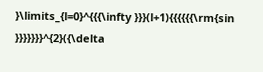}\limits_{l=0}^{{{\infty }}}(l+1){{{{{{\rm{sin }}}}}}}^{2}({\delta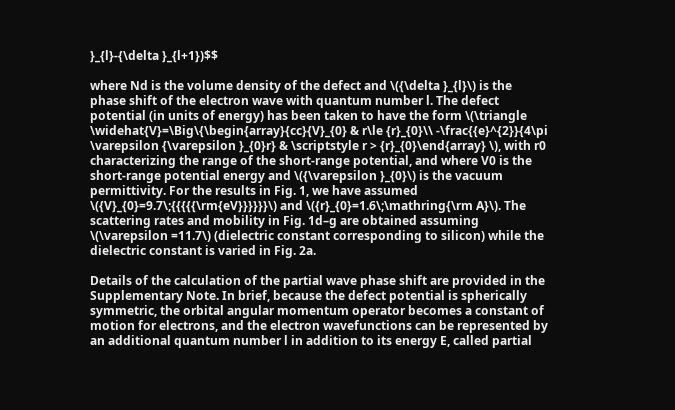}_{l}-{\delta }_{l+1})$$

where Nd is the volume density of the defect and \({\delta }_{l}\) is the phase shift of the electron wave with quantum number l. The defect potential (in units of energy) has been taken to have the form \(\triangle \widehat{V}=\Big\{\begin{array}{cc}{V}_{0} & r\le {r}_{0}\\ -\frac{{e}^{2}}{4\pi \varepsilon {\varepsilon }_{0}r} & \scriptstyle r > {r}_{0}\end{array} \), with r0 characterizing the range of the short-range potential, and where V0 is the short-range potential energy and \({\varepsilon }_{0}\) is the vacuum permittivity. For the results in Fig. 1, we have assumed \({V}_{0}=9.7\;{{{{{\rm{eV}}}}}}\) and \({r}_{0}=1.6\;\mathring{\rm A}\). The scattering rates and mobility in Fig. 1d–g are obtained assuming \(\varepsilon =11.7\) (dielectric constant corresponding to silicon) while the dielectric constant is varied in Fig. 2a.

Details of the calculation of the partial wave phase shift are provided in the Supplementary Note. In brief, because the defect potential is spherically symmetric, the orbital angular momentum operator becomes a constant of motion for electrons, and the electron wavefunctions can be represented by an additional quantum number l in addition to its energy E, called partial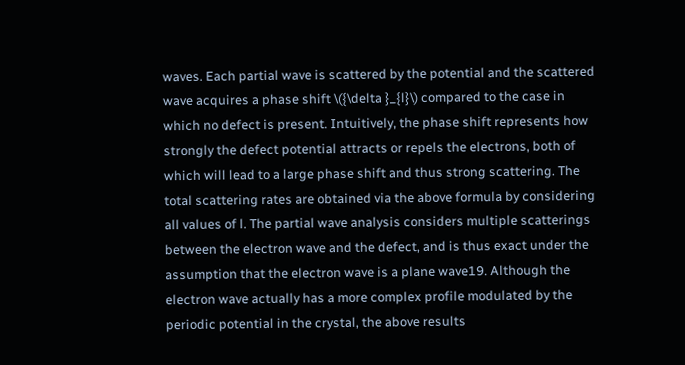waves. Each partial wave is scattered by the potential and the scattered wave acquires a phase shift \({\delta }_{l}\) compared to the case in which no defect is present. Intuitively, the phase shift represents how strongly the defect potential attracts or repels the electrons, both of which will lead to a large phase shift and thus strong scattering. The total scattering rates are obtained via the above formula by considering all values of l. The partial wave analysis considers multiple scatterings between the electron wave and the defect, and is thus exact under the assumption that the electron wave is a plane wave19. Although the electron wave actually has a more complex profile modulated by the periodic potential in the crystal, the above results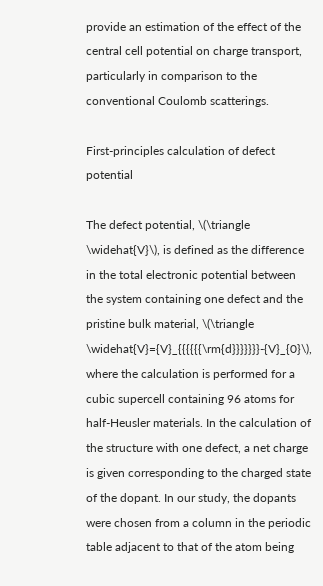provide an estimation of the effect of the central cell potential on charge transport, particularly in comparison to the conventional Coulomb scatterings.

First-principles calculation of defect potential

The defect potential, \(\triangle \widehat{V}\), is defined as the difference in the total electronic potential between the system containing one defect and the pristine bulk material, \(\triangle \widehat{V}={V}_{{{{{{\rm{d}}}}}}}-{V}_{0}\), where the calculation is performed for a cubic supercell containing 96 atoms for half-Heusler materials. In the calculation of the structure with one defect, a net charge is given corresponding to the charged state of the dopant. In our study, the dopants were chosen from a column in the periodic table adjacent to that of the atom being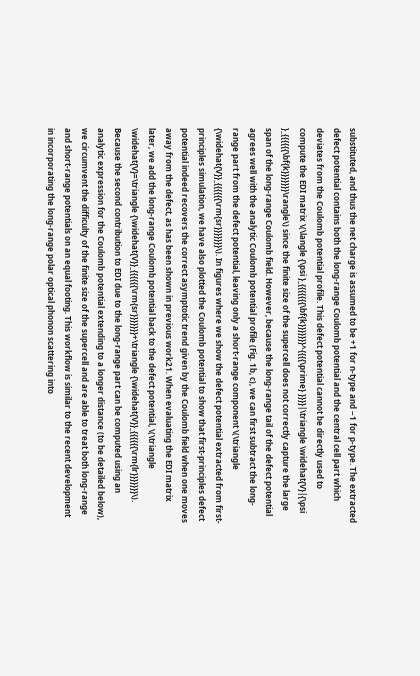substituted, and thus the net charge is assumed to be +1 for n-type and −1 for p-type. The extracted defect potential contains both the long-range Coulomb potential and the central cell part which deviates from the Coulomb potential profile. This defect potential cannot be directly used to compute the EDI matrix \(\langle {\psi }_{{{{{{{\bf{k}}}}}}}^{{{{\prime} }}}}|\triangle \widehat{V}|{\psi }_{{{{{{\bf{k}}}}}}}\rangle\) since the finite size of the supercell does not correctly capture the large span of the long-range Coulomb field. However, because the long-range tail of the defect potential agrees well with the analytic Coulomb potential profile (Fig. 1b, c), we can first subtract the long-range part from the defect potential, leaving only a short-range component \(\triangle {\widehat{V}}_{{{{{{\rm{sr}}}}}}}\). In figures where we show the defect potential extracted from first-principles simulation, we have also plotted the Coulomb potential to show that first-principles defect potential indeed recovers the correct asymptotic trend given by the Coulomb field when one moves away from the defect, as has been shown in previous work21. When evaluating the EDI matrix later, we add the long-range Coulomb potential back to the defect potential, \(\triangle \widehat{V}=\triangle {\widehat{V}}_{{{{{{\rm{sr}}}}}}}+\triangle {\widehat{V}}_{{{{{{\rm{lr}}}}}}}\). Because the second contribution to EDI due to the long-range part can be computed using an analytic expression for the Coulomb potential extending to a longer distance (to be detailed below), we circumvent the difficulty of the finite size of the supercell and are able to treat both long-range and short-range potentials on an equal footing. This workflow is similar to the recent development in incorporating the long-range polar optical phonon scattering into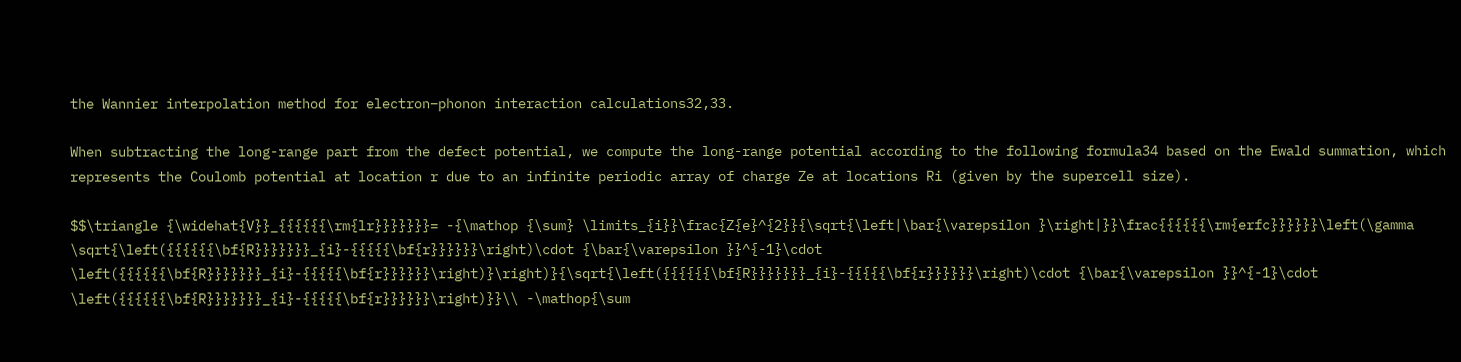the Wannier interpolation method for electron–phonon interaction calculations32,33.

When subtracting the long-range part from the defect potential, we compute the long-range potential according to the following formula34 based on the Ewald summation, which represents the Coulomb potential at location r due to an infinite periodic array of charge Ze at locations Ri (given by the supercell size).

$$\triangle {\widehat{V}}_{{{{{{\rm{lr}}}}}}}= -{\mathop {\sum} \limits_{i}}\frac{Z{e}^{2}}{\sqrt{\left|\bar{\varepsilon }\right|}}\frac{{{{{{\rm{erfc}}}}}}\left(\gamma \sqrt{\left({{{{{{\bf{R}}}}}}}_{i}-{{{{{\bf{r}}}}}}\right)\cdot {\bar{\varepsilon }}^{-1}\cdot \left({{{{{{\bf{R}}}}}}}_{i}-{{{{{\bf{r}}}}}}\right)}\right)}{\sqrt{\left({{{{{{\bf{R}}}}}}}_{i}-{{{{{\bf{r}}}}}}\right)\cdot {\bar{\varepsilon }}^{-1}\cdot \left({{{{{{\bf{R}}}}}}}_{i}-{{{{{\bf{r}}}}}}\right)}}\\ -\mathop{\sum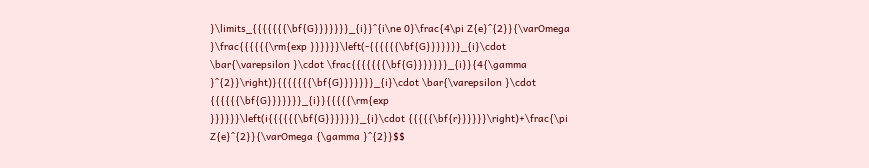}\limits_{{{{{{{\bf{G}}}}}}}_{i}}^{i\ne 0}\frac{4\pi Z{e}^{2}}{\varOmega }\frac{{{{{{\rm{exp }}}}}}\left(-{{{{{{\bf{G}}}}}}}_{i}\cdot \bar{\varepsilon }\cdot \frac{{{{{{{\bf{G}}}}}}}_{i}}{4{\gamma }^{2}}\right)}{{{{{{{\bf{G}}}}}}}_{i}\cdot \bar{\varepsilon }\cdot {{{{{{\bf{G}}}}}}}_{i}}{{{{{\rm{exp }}}}}}\left(i{{{{{{\bf{G}}}}}}}_{i}\cdot {{{{{\bf{r}}}}}}\right)+\frac{\pi Z{e}^{2}}{\varOmega {\gamma }^{2}}$$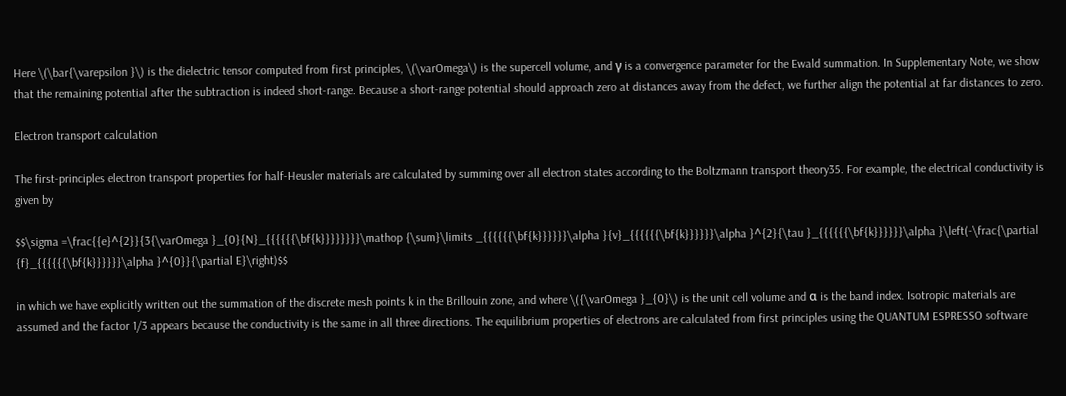Here \(\bar{\varepsilon }\) is the dielectric tensor computed from first principles, \(\varOmega\) is the supercell volume, and γ is a convergence parameter for the Ewald summation. In Supplementary Note, we show that the remaining potential after the subtraction is indeed short-range. Because a short-range potential should approach zero at distances away from the defect, we further align the potential at far distances to zero.

Electron transport calculation

The first-principles electron transport properties for half-Heusler materials are calculated by summing over all electron states according to the Boltzmann transport theory35. For example, the electrical conductivity is given by

$$\sigma =\frac{{e}^{2}}{3{\varOmega }_{0}{N}_{{{{{{\bf{k}}}}}}}}\mathop {\sum}\limits _{{{{{{\bf{k}}}}}}\alpha }{v}_{{{{{{\bf{k}}}}}}\alpha }^{2}{\tau }_{{{{{{\bf{k}}}}}}\alpha }\left(-\frac{\partial {f}_{{{{{{\bf{k}}}}}}\alpha }^{0}}{\partial E}\right)$$

in which we have explicitly written out the summation of the discrete mesh points k in the Brillouin zone, and where \({\varOmega }_{0}\) is the unit cell volume and α is the band index. Isotropic materials are assumed and the factor 1/3 appears because the conductivity is the same in all three directions. The equilibrium properties of electrons are calculated from first principles using the QUANTUM ESPRESSO software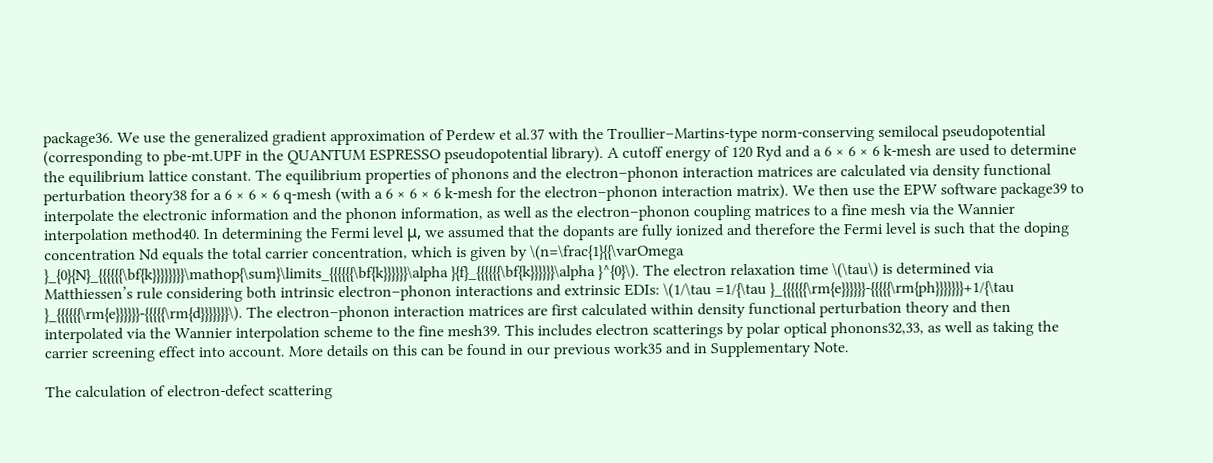package36. We use the generalized gradient approximation of Perdew et al.37 with the Troullier–Martins-type norm-conserving semilocal pseudopotential (corresponding to pbe-mt.UPF in the QUANTUM ESPRESSO pseudopotential library). A cutoff energy of 120 Ryd and a 6 × 6 × 6 k-mesh are used to determine the equilibrium lattice constant. The equilibrium properties of phonons and the electron–phonon interaction matrices are calculated via density functional perturbation theory38 for a 6 × 6 × 6 q-mesh (with a 6 × 6 × 6 k-mesh for the electron–phonon interaction matrix). We then use the EPW software package39 to interpolate the electronic information and the phonon information, as well as the electron–phonon coupling matrices to a fine mesh via the Wannier interpolation method40. In determining the Fermi level μ, we assumed that the dopants are fully ionized and therefore the Fermi level is such that the doping concentration Nd equals the total carrier concentration, which is given by \(n=\frac{1}{{\varOmega }_{0}{N}_{{{{{{\bf{k}}}}}}}}\mathop{\sum}\limits_{{{{{{\bf{k}}}}}}\alpha }{f}_{{{{{{\bf{k}}}}}}\alpha }^{0}\). The electron relaxation time \(\tau\) is determined via Matthiessen’s rule considering both intrinsic electron–phonon interactions and extrinsic EDIs: \(1/\tau =1/{\tau }_{{{{{{\rm{e}}}}}}-{{{{{\rm{ph}}}}}}}+1/{\tau }_{{{{{{\rm{e}}}}}}-{{{{{\rm{d}}}}}}}\). The electron–phonon interaction matrices are first calculated within density functional perturbation theory and then interpolated via the Wannier interpolation scheme to the fine mesh39. This includes electron scatterings by polar optical phonons32,33, as well as taking the carrier screening effect into account. More details on this can be found in our previous work35 and in Supplementary Note.

The calculation of electron-defect scattering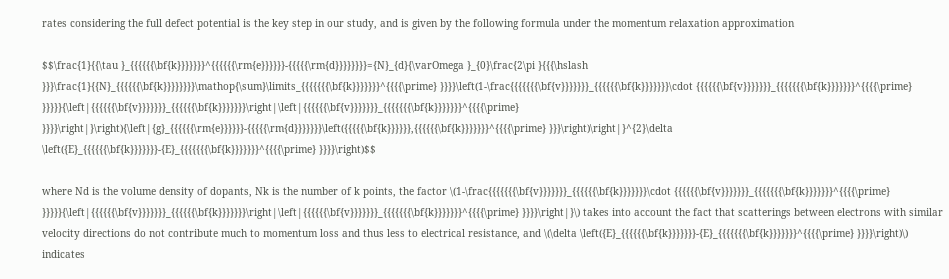rates considering the full defect potential is the key step in our study, and is given by the following formula under the momentum relaxation approximation

$$\frac{1}{{\tau }_{{{{{{\bf{k}}}}}}}^{{{{{{\rm{e}}}}}}-{{{{{\rm{d}}}}}}}}={N}_{d}{\varOmega }_{0}\frac{2\pi }{{{\hslash }}}\frac{1}{{N}_{{{{{{\bf{k}}}}}}}}\mathop{\sum}\limits_{{{{{{{\bf{k}}}}}}}^{{{{\prime} }}}}\left(1-\frac{{{{{{{\bf{v}}}}}}}_{{{{{{\bf{k}}}}}}}\cdot {{{{{{\bf{v}}}}}}}_{{{{{{{\bf{k}}}}}}}^{{{{\prime} }}}}}{\left|{{{{{{\bf{v}}}}}}}_{{{{{{\bf{k}}}}}}}\right|\left|{{{{{{\bf{v}}}}}}}_{{{{{{{\bf{k}}}}}}}^{{{{\prime} }}}}\right|}\right){\left|{g}_{{{{{{\rm{e}}}}}}-{{{{{\rm{d}}}}}}}\left({{{{{\bf{k}}}}}},{{{{{{\bf{k}}}}}}}^{{{{\prime} }}}\right)\right|}^{2}\delta \left({E}_{{{{{{\bf{k}}}}}}}-{E}_{{{{{{{\bf{k}}}}}}}^{{{{\prime} }}}}\right)$$

where Nd is the volume density of dopants, Nk is the number of k points, the factor \(1-\frac{{{{{{{\bf{v}}}}}}}_{{{{{{\bf{k}}}}}}}\cdot {{{{{{\bf{v}}}}}}}_{{{{{{{\bf{k}}}}}}}^{{{{\prime} }}}}}{\left|{{{{{{\bf{v}}}}}}}_{{{{{{\bf{k}}}}}}}\right|\left|{{{{{{\bf{v}}}}}}}_{{{{{{{\bf{k}}}}}}}^{{{{\prime} }}}}\right|}\) takes into account the fact that scatterings between electrons with similar velocity directions do not contribute much to momentum loss and thus less to electrical resistance, and \(\delta \left({E}_{{{{{{\bf{k}}}}}}}-{E}_{{{{{{{\bf{k}}}}}}}^{{{{\prime} }}}}\right)\) indicates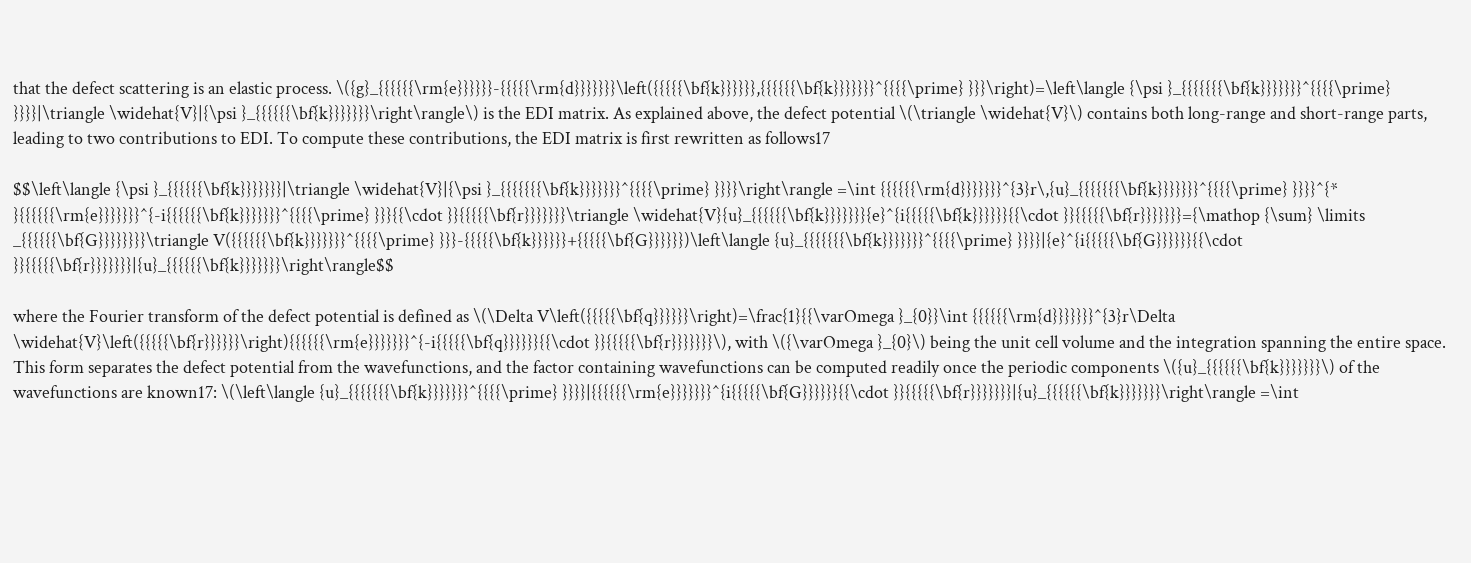that the defect scattering is an elastic process. \({g}_{{{{{{\rm{e}}}}}}-{{{{{\rm{d}}}}}}}\left({{{{{\bf{k}}}}}},{{{{{{\bf{k}}}}}}}^{{{{\prime} }}}\right)=\left\langle {\psi }_{{{{{{{\bf{k}}}}}}}^{{{{\prime} }}}}|\triangle \widehat{V}|{\psi }_{{{{{{\bf{k}}}}}}}\right\rangle\) is the EDI matrix. As explained above, the defect potential \(\triangle \widehat{V}\) contains both long-range and short-range parts, leading to two contributions to EDI. To compute these contributions, the EDI matrix is first rewritten as follows17

$$\left\langle {\psi }_{{{{{{\bf{k}}}}}}}|\triangle \widehat{V}|{\psi }_{{{{{{{\bf{k}}}}}}}^{{{{\prime} }}}}\right\rangle =\int {{{{{{\rm{d}}}}}}}^{3}r\,{u}_{{{{{{{\bf{k}}}}}}}^{{{{\prime} }}}}^{* }{{{{{{\rm{e}}}}}}}^{-i{{{{{{\bf{k}}}}}}}^{{{{\prime} }}}{{\cdot }}{{{{{\bf{r}}}}}}}\triangle \widehat{V}{u}_{{{{{{\bf{k}}}}}}}{e}^{i{{{{{\bf{k}}}}}}{{\cdot }}{{{{{\bf{r}}}}}}}={\mathop {\sum} \limits _{{{{{{\bf{G}}}}}}}}\triangle V({{{{{{\bf{k}}}}}}}^{{{{\prime} }}}-{{{{{\bf{k}}}}}}+{{{{{\bf{G}}}}}})\left\langle {u}_{{{{{{{\bf{k}}}}}}}^{{{{\prime} }}}}|{e}^{i{{{{{\bf{G}}}}}}{{\cdot }}{{{{{\bf{r}}}}}}}|{u}_{{{{{{\bf{k}}}}}}}\right\rangle$$

where the Fourier transform of the defect potential is defined as \(\Delta V\left({{{{{\bf{q}}}}}}\right)=\frac{1}{{\varOmega }_{0}}\int {{{{{{\rm{d}}}}}}}^{3}r\Delta \widehat{V}\left({{{{{\bf{r}}}}}}\right){{{{{{\rm{e}}}}}}}^{-i{{{{{\bf{q}}}}}}{{\cdot }}{{{{{\bf{r}}}}}}}\), with \({\varOmega }_{0}\) being the unit cell volume and the integration spanning the entire space. This form separates the defect potential from the wavefunctions, and the factor containing wavefunctions can be computed readily once the periodic components \({u}_{{{{{{\bf{k}}}}}}}\) of the wavefunctions are known17: \(\left\langle {u}_{{{{{{{\bf{k}}}}}}}^{{{{\prime} }}}}|{{{{{{\rm{e}}}}}}}^{i{{{{{\bf{G}}}}}}{{\cdot }}{{{{{\bf{r}}}}}}}|{u}_{{{{{{\bf{k}}}}}}}\right\rangle =\int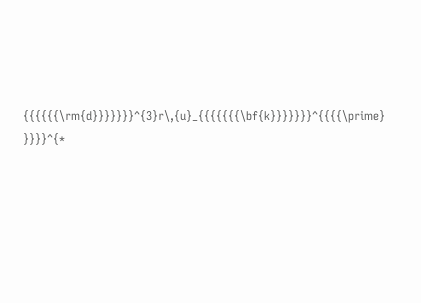{{{{{{\rm{d}}}}}}}^{3}r\,{u}_{{{{{{{\bf{k}}}}}}}^{{{{\prime} }}}}^{*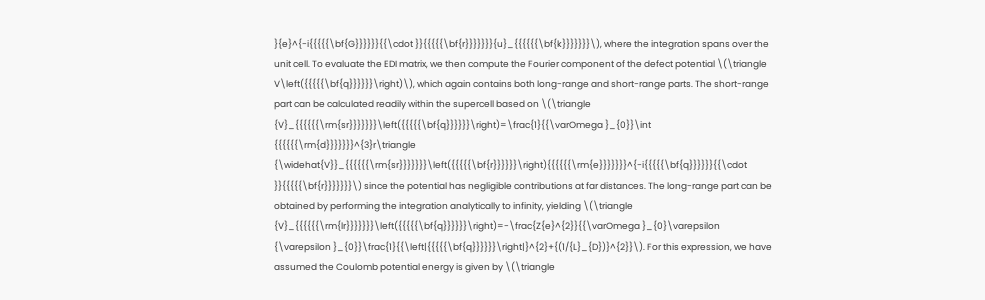}{e}^{-i{{{{{\bf{G}}}}}}{{\cdot }}{{{{{\bf{r}}}}}}}{u}_{{{{{{\bf{k}}}}}}}\), where the integration spans over the unit cell. To evaluate the EDI matrix, we then compute the Fourier component of the defect potential \(\triangle V\left({{{{{\bf{q}}}}}}\right)\), which again contains both long-range and short-range parts. The short-range part can be calculated readily within the supercell based on \(\triangle {V}_{{{{{{\rm{sr}}}}}}}\left({{{{{\bf{q}}}}}}\right)=\frac{1}{{\varOmega }_{0}}\int {{{{{{\rm{d}}}}}}}^{3}r\triangle {\widehat{V}}_{{{{{{\rm{sr}}}}}}}\left({{{{{\bf{r}}}}}}\right){{{{{{\rm{e}}}}}}}^{-i{{{{{\bf{q}}}}}}{{\cdot }}{{{{{\bf{r}}}}}}}\) since the potential has negligible contributions at far distances. The long-range part can be obtained by performing the integration analytically to infinity, yielding \(\triangle {V}_{{{{{{\rm{lr}}}}}}}\left({{{{{\bf{q}}}}}}\right)=-\frac{Z{e}^{2}}{{\varOmega }_{0}\varepsilon {\varepsilon }_{0}}\frac{1}{{\left|{{{{{\bf{q}}}}}}\right|}^{2}+{(1/{L}_{D})}^{2}}\). For this expression, we have assumed the Coulomb potential energy is given by \(\triangle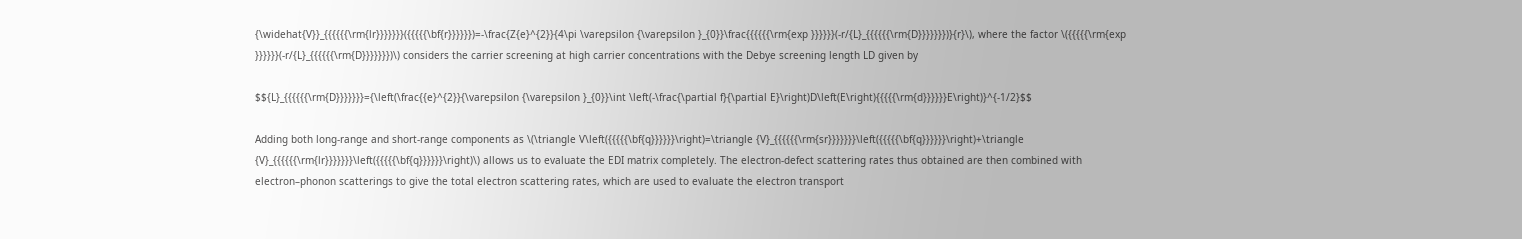{\widehat{V}}_{{{{{{\rm{lr}}}}}}}({{{{{\bf{r}}}}}})=-\frac{Z{e}^{2}}{4\pi \varepsilon {\varepsilon }_{0}}\frac{{{{{{\rm{exp }}}}}}(-r/{L}_{{{{{{\rm{D}}}}}}})}{r}\), where the factor \({{{{{\rm{exp }}}}}}(-r/{L}_{{{{{{\rm{D}}}}}}})\) considers the carrier screening at high carrier concentrations with the Debye screening length LD given by

$${L}_{{{{{{\rm{D}}}}}}}={\left(\frac{{e}^{2}}{\varepsilon {\varepsilon }_{0}}\int \left(-\frac{\partial f}{\partial E}\right)D\left(E\right){{{{{\rm{d}}}}}}E\right)}^{-1/2}$$

Adding both long-range and short-range components as \(\triangle V\left({{{{{\bf{q}}}}}}\right)=\triangle {V}_{{{{{{\rm{sr}}}}}}}\left({{{{{\bf{q}}}}}}\right)+\triangle {V}_{{{{{{\rm{lr}}}}}}}\left({{{{{\bf{q}}}}}}\right)\) allows us to evaluate the EDI matrix completely. The electron-defect scattering rates thus obtained are then combined with electron–phonon scatterings to give the total electron scattering rates, which are used to evaluate the electron transport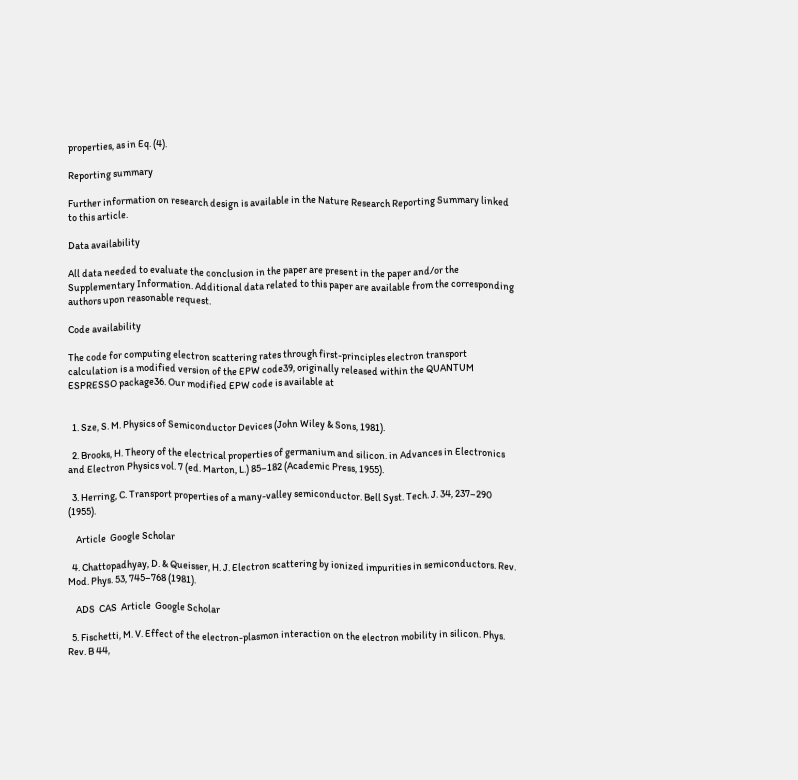properties, as in Eq. (4).

Reporting summary

Further information on research design is available in the Nature Research Reporting Summary linked to this article.

Data availability

All data needed to evaluate the conclusion in the paper are present in the paper and/or the Supplementary Information. Additional data related to this paper are available from the corresponding authors upon reasonable request.

Code availability

The code for computing electron scattering rates through first-principles electron transport calculation is a modified version of the EPW code39, originally released within the QUANTUM ESPRESSO package36. Our modified EPW code is available at


  1. Sze, S. M. Physics of Semiconductor Devices (John Wiley & Sons, 1981).

  2. Brooks, H. Theory of the electrical properties of germanium and silicon. in Advances in Electronics and Electron Physics vol. 7 (ed. Marton, L.) 85–182 (Academic Press, 1955).

  3. Herring, C. Transport properties of a many-valley semiconductor. Bell Syst. Tech. J. 34, 237–290 (1955).

    Article  Google Scholar

  4. Chattopadhyay, D. & Queisser, H. J. Electron scattering by ionized impurities in semiconductors. Rev. Mod. Phys. 53, 745–768 (1981).

    ADS  CAS  Article  Google Scholar

  5. Fischetti, M. V. Effect of the electron-plasmon interaction on the electron mobility in silicon. Phys. Rev. B 44,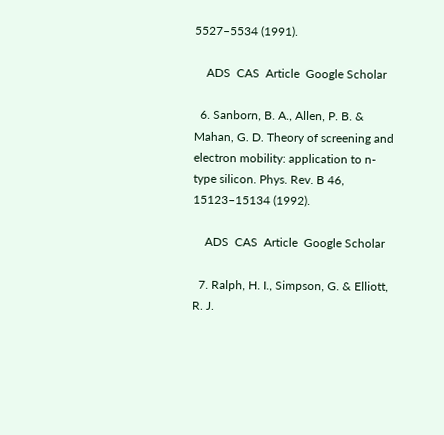5527–5534 (1991).

    ADS  CAS  Article  Google Scholar

  6. Sanborn, B. A., Allen, P. B. & Mahan, G. D. Theory of screening and electron mobility: application to n-type silicon. Phys. Rev. B 46, 15123–15134 (1992).

    ADS  CAS  Article  Google Scholar

  7. Ralph, H. I., Simpson, G. & Elliott, R. J.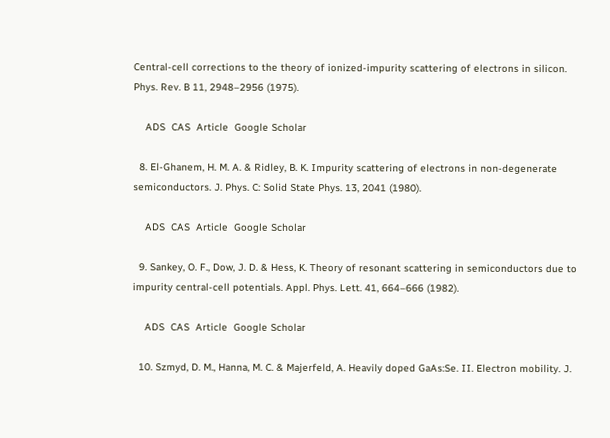Central-cell corrections to the theory of ionized-impurity scattering of electrons in silicon. Phys. Rev. B 11, 2948–2956 (1975).

    ADS  CAS  Article  Google Scholar

  8. El-Ghanem, H. M. A. & Ridley, B. K. Impurity scattering of electrons in non-degenerate semiconductors. J. Phys. C: Solid State Phys. 13, 2041 (1980).

    ADS  CAS  Article  Google Scholar

  9. Sankey, O. F., Dow, J. D. & Hess, K. Theory of resonant scattering in semiconductors due to impurity central‐cell potentials. Appl. Phys. Lett. 41, 664–666 (1982).

    ADS  CAS  Article  Google Scholar

  10. Szmyd, D. M., Hanna, M. C. & Majerfeld, A. Heavily doped GaAs:Se. II. Electron mobility. J.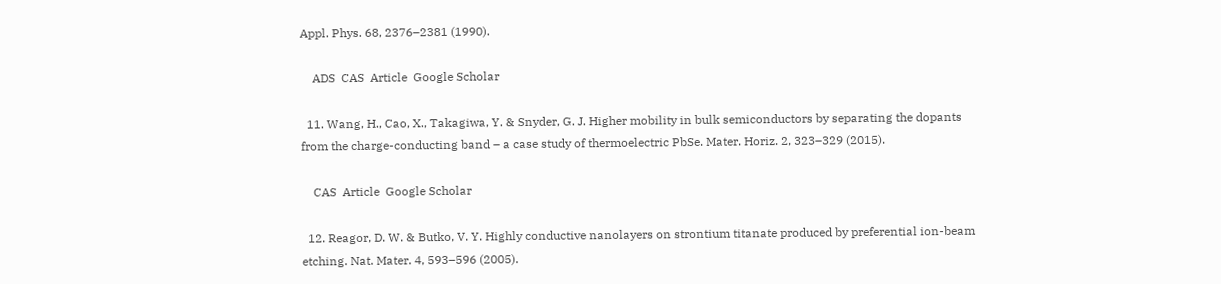Appl. Phys. 68, 2376–2381 (1990).

    ADS  CAS  Article  Google Scholar

  11. Wang, H., Cao, X., Takagiwa, Y. & Snyder, G. J. Higher mobility in bulk semiconductors by separating the dopants from the charge-conducting band – a case study of thermoelectric PbSe. Mater. Horiz. 2, 323–329 (2015).

    CAS  Article  Google Scholar

  12. Reagor, D. W. & Butko, V. Y. Highly conductive nanolayers on strontium titanate produced by preferential ion-beam etching. Nat. Mater. 4, 593–596 (2005).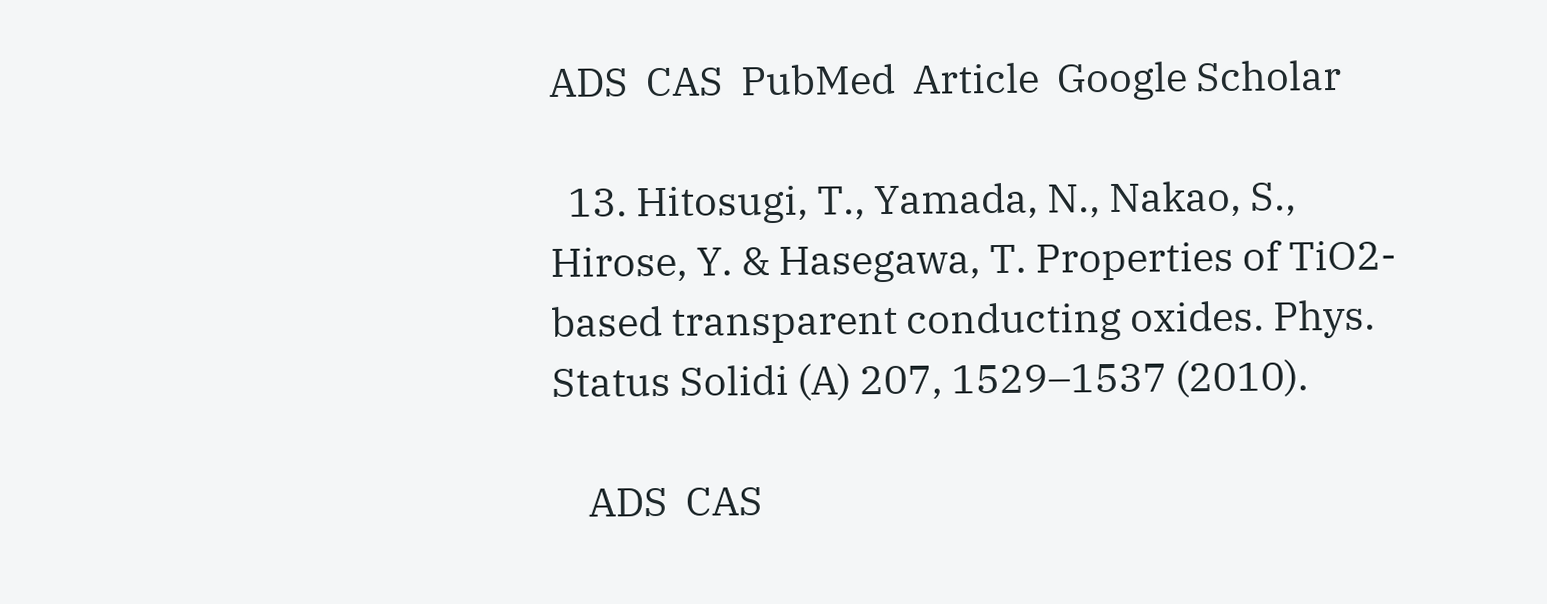ADS  CAS  PubMed  Article  Google Scholar

  13. Hitosugi, T., Yamada, N., Nakao, S., Hirose, Y. & Hasegawa, T. Properties of TiO2-based transparent conducting oxides. Phys. Status Solidi (A) 207, 1529–1537 (2010).

    ADS  CAS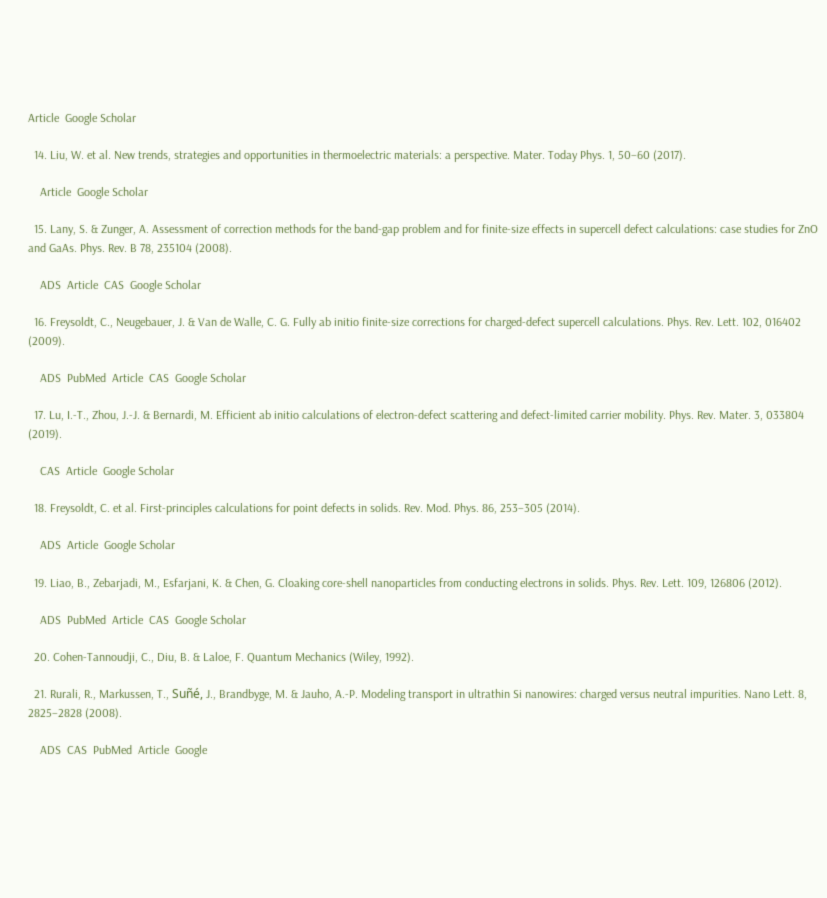Article  Google Scholar

  14. Liu, W. et al. New trends, strategies and opportunities in thermoelectric materials: a perspective. Mater. Today Phys. 1, 50–60 (2017).

    Article  Google Scholar

  15. Lany, S. & Zunger, A. Assessment of correction methods for the band-gap problem and for finite-size effects in supercell defect calculations: case studies for ZnO and GaAs. Phys. Rev. B 78, 235104 (2008).

    ADS  Article  CAS  Google Scholar

  16. Freysoldt, C., Neugebauer, J. & Van de Walle, C. G. Fully ab initio finite-size corrections for charged-defect supercell calculations. Phys. Rev. Lett. 102, 016402 (2009).

    ADS  PubMed  Article  CAS  Google Scholar

  17. Lu, I.-T., Zhou, J.-J. & Bernardi, M. Efficient ab initio calculations of electron-defect scattering and defect-limited carrier mobility. Phys. Rev. Mater. 3, 033804 (2019).

    CAS  Article  Google Scholar

  18. Freysoldt, C. et al. First-principles calculations for point defects in solids. Rev. Mod. Phys. 86, 253–305 (2014).

    ADS  Article  Google Scholar

  19. Liao, B., Zebarjadi, M., Esfarjani, K. & Chen, G. Cloaking core-shell nanoparticles from conducting electrons in solids. Phys. Rev. Lett. 109, 126806 (2012).

    ADS  PubMed  Article  CAS  Google Scholar

  20. Cohen-Tannoudji, C., Diu, B. & Laloe, F. Quantum Mechanics (Wiley, 1992).

  21. Rurali, R., Markussen, T., Suñé, J., Brandbyge, M. & Jauho, A.-P. Modeling transport in ultrathin Si nanowires: charged versus neutral impurities. Nano Lett. 8, 2825–2828 (2008).

    ADS  CAS  PubMed  Article  Google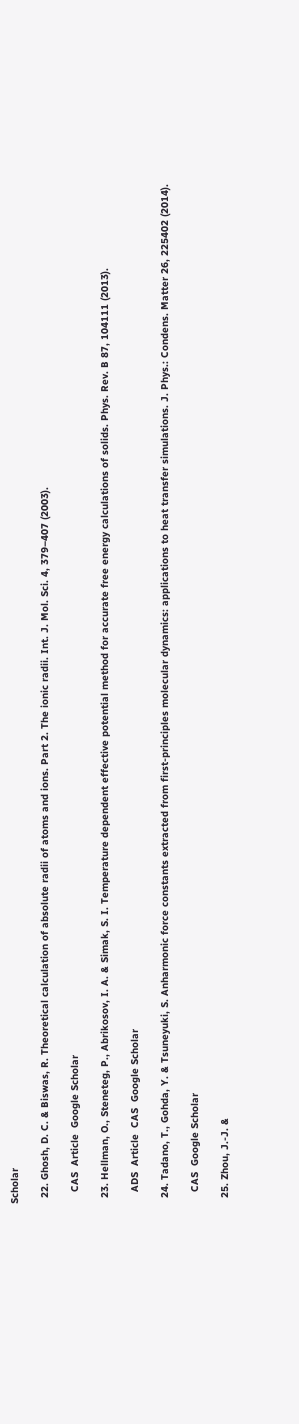Scholar

  22. Ghosh, D. C. & Biswas, R. Theoretical calculation of absolute radii of atoms and ions. Part 2. The ionic radii. Int. J. Mol. Sci. 4, 379–407 (2003).

    CAS  Article  Google Scholar

  23. Hellman, O., Steneteg, P., Abrikosov, I. A. & Simak, S. I. Temperature dependent effective potential method for accurate free energy calculations of solids. Phys. Rev. B 87, 104111 (2013).

    ADS  Article  CAS  Google Scholar

  24. Tadano, T., Gohda, Y. & Tsuneyuki, S. Anharmonic force constants extracted from first-principles molecular dynamics: applications to heat transfer simulations. J. Phys.: Condens. Matter 26, 225402 (2014).

    CAS  Google Scholar

  25. Zhou, J.-J. &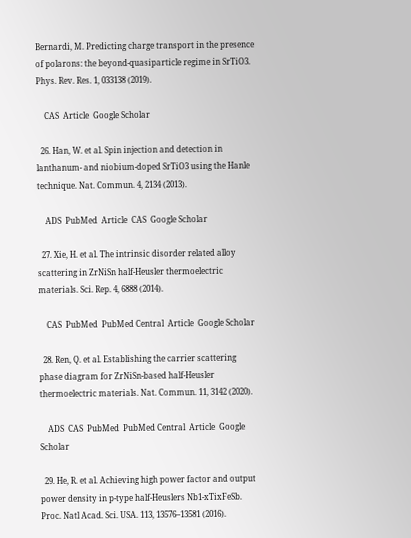Bernardi, M. Predicting charge transport in the presence of polarons: the beyond-quasiparticle regime in SrTiO3. Phys. Rev. Res. 1, 033138 (2019).

    CAS  Article  Google Scholar

  26. Han, W. et al. Spin injection and detection in lanthanum- and niobium-doped SrTiO3 using the Hanle technique. Nat. Commun. 4, 2134 (2013).

    ADS  PubMed  Article  CAS  Google Scholar

  27. Xie, H. et al. The intrinsic disorder related alloy scattering in ZrNiSn half-Heusler thermoelectric materials. Sci. Rep. 4, 6888 (2014).

    CAS  PubMed  PubMed Central  Article  Google Scholar

  28. Ren, Q. et al. Establishing the carrier scattering phase diagram for ZrNiSn-based half-Heusler thermoelectric materials. Nat. Commun. 11, 3142 (2020).

    ADS  CAS  PubMed  PubMed Central  Article  Google Scholar

  29. He, R. et al. Achieving high power factor and output power density in p-type half-Heuslers Nb1-xTixFeSb. Proc. Natl Acad. Sci. USA. 113, 13576–13581 (2016).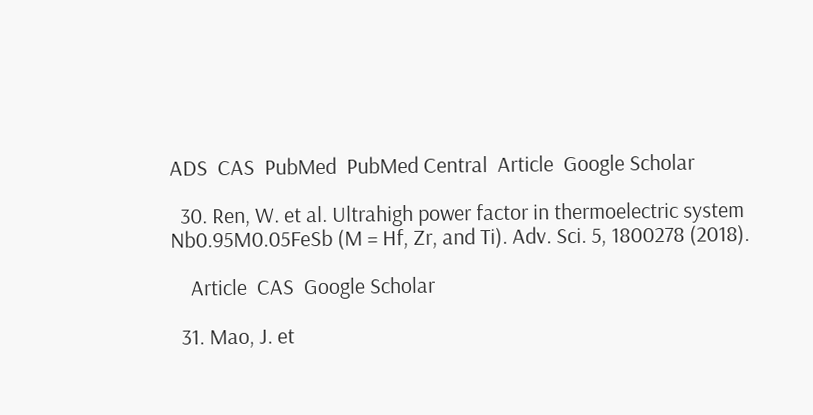ADS  CAS  PubMed  PubMed Central  Article  Google Scholar

  30. Ren, W. et al. Ultrahigh power factor in thermoelectric system Nb0.95M0.05FeSb (M = Hf, Zr, and Ti). Adv. Sci. 5, 1800278 (2018).

    Article  CAS  Google Scholar

  31. Mao, J. et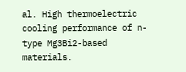al. High thermoelectric cooling performance of n-type Mg3Bi2-based materials.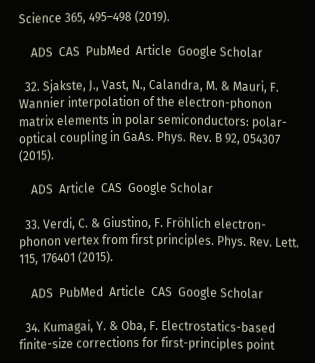Science 365, 495–498 (2019).

    ADS  CAS  PubMed  Article  Google Scholar

  32. Sjakste, J., Vast, N., Calandra, M. & Mauri, F. Wannier interpolation of the electron-phonon matrix elements in polar semiconductors: polar-optical coupling in GaAs. Phys. Rev. B 92, 054307 (2015).

    ADS  Article  CAS  Google Scholar

  33. Verdi, C. & Giustino, F. Fröhlich electron-phonon vertex from first principles. Phys. Rev. Lett. 115, 176401 (2015).

    ADS  PubMed  Article  CAS  Google Scholar

  34. Kumagai, Y. & Oba, F. Electrostatics-based finite-size corrections for first-principles point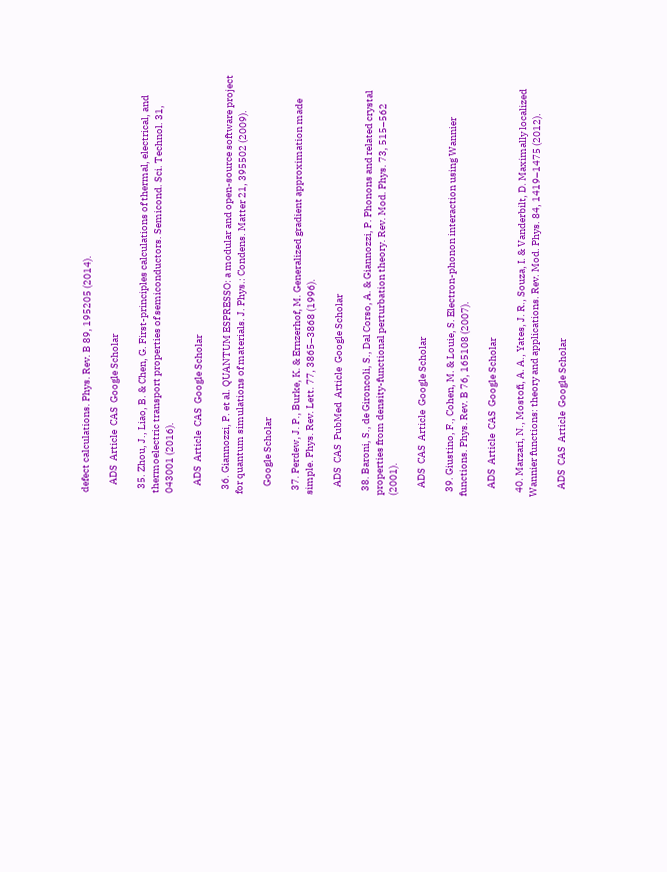defect calculations. Phys. Rev. B 89, 195205 (2014).

    ADS  Article  CAS  Google Scholar

  35. Zhou, J., Liao, B. & Chen, G. First-principles calculations of thermal, electrical, and thermoelectric transport properties of semiconductors. Semicond. Sci. Technol. 31, 043001 (2016).

    ADS  Article  CAS  Google Scholar

  36. Giannozzi, P. et al. QUANTUM ESPRESSO: a modular and open-source software project for quantum simulations of materials. J. Phys.: Condens. Matter 21, 395502 (2009).

    Google Scholar

  37. Perdew, J. P., Burke, K. & Ernzerhof, M. Generalized gradient approximation made simple. Phys. Rev. Lett. 77, 3865–3868 (1996).

    ADS  CAS  PubMed  Article  Google Scholar

  38. Baroni, S., de Gironcoli, S., Dal Corso, A. & Giannozzi, P. Phonons and related crystal properties from density-functional perturbation theory. Rev. Mod. Phys. 73, 515–562 (2001).

    ADS  CAS  Article  Google Scholar

  39. Giustino, F., Cohen, M. & Louie, S. Electron-phonon interaction using Wannier functions. Phys. Rev. B 76, 165108 (2007).

    ADS  Article  CAS  Google Scholar

  40. Marzari, N., Mostofi, A. A., Yates, J. R., Souza, I. & Vanderbilt, D. Maximally localized Wannier functions: theory and applications. Rev. Mod. Phys. 84, 1419–1475 (2012).

    ADS  CAS  Article  Google Scholar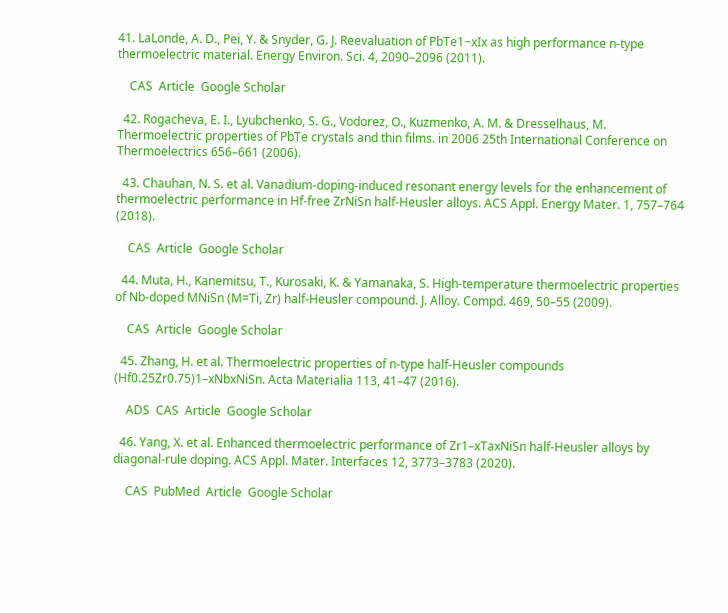41. LaLonde, A. D., Pei, Y. & Snyder, G. J. Reevaluation of PbTe1−xIx as high performance n-type thermoelectric material. Energy Environ. Sci. 4, 2090–2096 (2011).

    CAS  Article  Google Scholar

  42. Rogacheva, E. I., Lyubchenko, S. G., Vodorez, O., Kuzmenko, A. M. & Dresselhaus, M. Thermoelectric properties of PbTe crystals and thin films. in 2006 25th International Conference on Thermoelectrics 656–661 (2006).

  43. Chauhan, N. S. et al. Vanadium-doping-induced resonant energy levels for the enhancement of thermoelectric performance in Hf-free ZrNiSn half-Heusler alloys. ACS Appl. Energy Mater. 1, 757–764 (2018).

    CAS  Article  Google Scholar

  44. Muta, H., Kanemitsu, T., Kurosaki, K. & Yamanaka, S. High-temperature thermoelectric properties of Nb-doped MNiSn (M=Ti, Zr) half-Heusler compound. J. Alloy. Compd. 469, 50–55 (2009).

    CAS  Article  Google Scholar

  45. Zhang, H. et al. Thermoelectric properties of n-type half-Heusler compounds (Hf0.25Zr0.75)1–xNbxNiSn. Acta Materialia 113, 41–47 (2016).

    ADS  CAS  Article  Google Scholar

  46. Yang, X. et al. Enhanced thermoelectric performance of Zr1–xTaxNiSn half-Heusler alloys by diagonal-rule doping. ACS Appl. Mater. Interfaces 12, 3773–3783 (2020).

    CAS  PubMed  Article  Google Scholar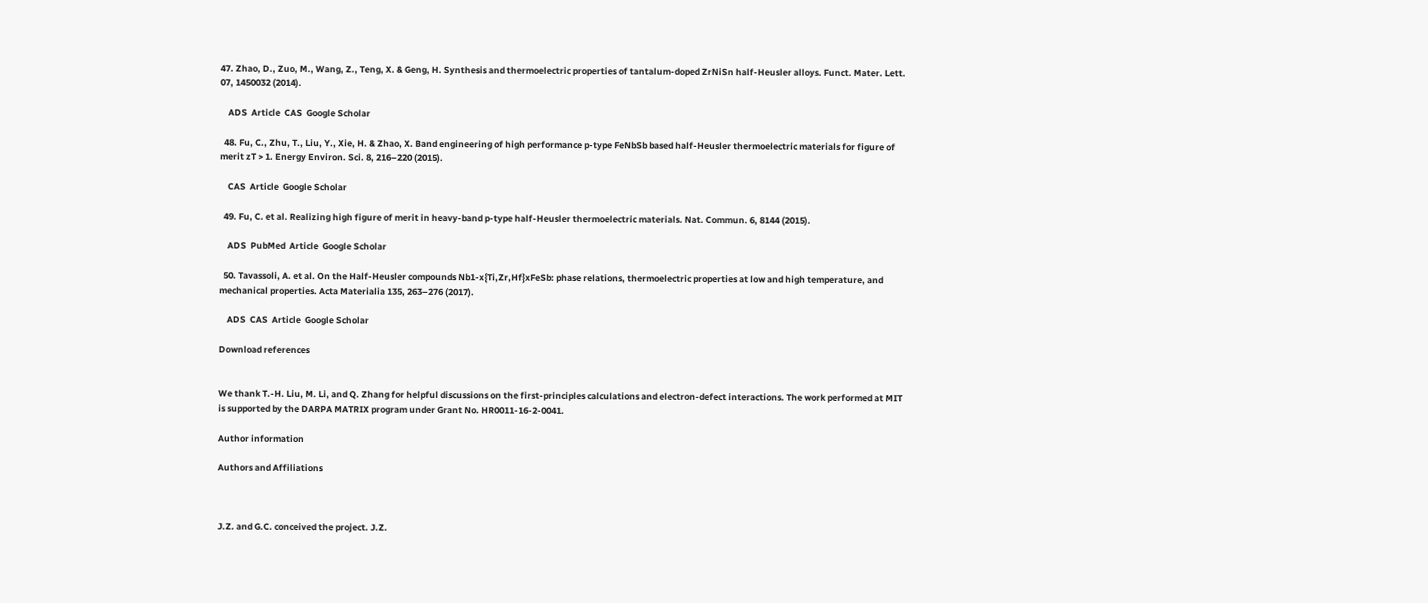47. Zhao, D., Zuo, M., Wang, Z., Teng, X. & Geng, H. Synthesis and thermoelectric properties of tantalum-doped ZrNiSn half-Heusler alloys. Funct. Mater. Lett. 07, 1450032 (2014).

    ADS  Article  CAS  Google Scholar

  48. Fu, C., Zhu, T., Liu, Y., Xie, H. & Zhao, X. Band engineering of high performance p-type FeNbSb based half-Heusler thermoelectric materials for figure of merit zT > 1. Energy Environ. Sci. 8, 216–220 (2015).

    CAS  Article  Google Scholar

  49. Fu, C. et al. Realizing high figure of merit in heavy-band p-type half-Heusler thermoelectric materials. Nat. Commun. 6, 8144 (2015).

    ADS  PubMed  Article  Google Scholar

  50. Tavassoli, A. et al. On the Half-Heusler compounds Nb1-x{Ti,Zr,Hf}xFeSb: phase relations, thermoelectric properties at low and high temperature, and mechanical properties. Acta Materialia 135, 263–276 (2017).

    ADS  CAS  Article  Google Scholar

Download references


We thank T.-H. Liu, M. Li, and Q. Zhang for helpful discussions on the first-principles calculations and electron-defect interactions. The work performed at MIT is supported by the DARPA MATRIX program under Grant No. HR0011-16-2-0041.

Author information

Authors and Affiliations



J.Z. and G.C. conceived the project. J.Z.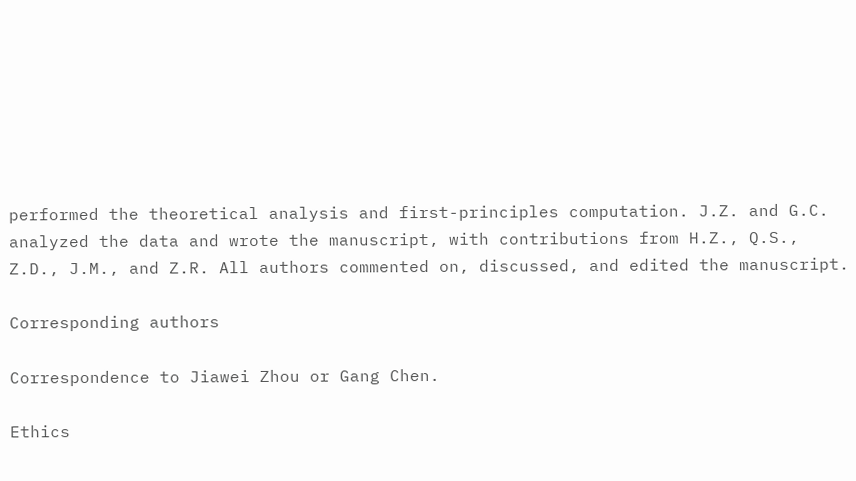performed the theoretical analysis and first-principles computation. J.Z. and G.C. analyzed the data and wrote the manuscript, with contributions from H.Z., Q.S., Z.D., J.M., and Z.R. All authors commented on, discussed, and edited the manuscript.

Corresponding authors

Correspondence to Jiawei Zhou or Gang Chen.

Ethics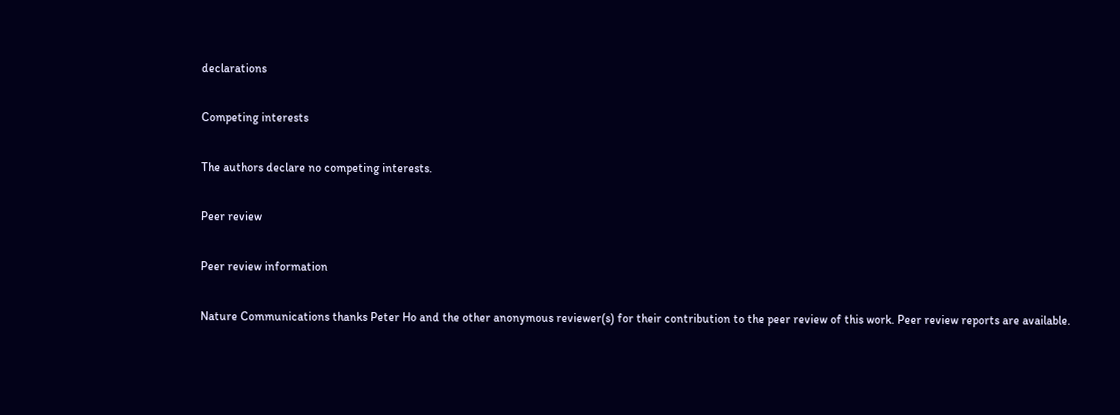declarations

Competing interests

The authors declare no competing interests.

Peer review

Peer review information

Nature Communications thanks Peter Ho and the other anonymous reviewer(s) for their contribution to the peer review of this work. Peer review reports are available.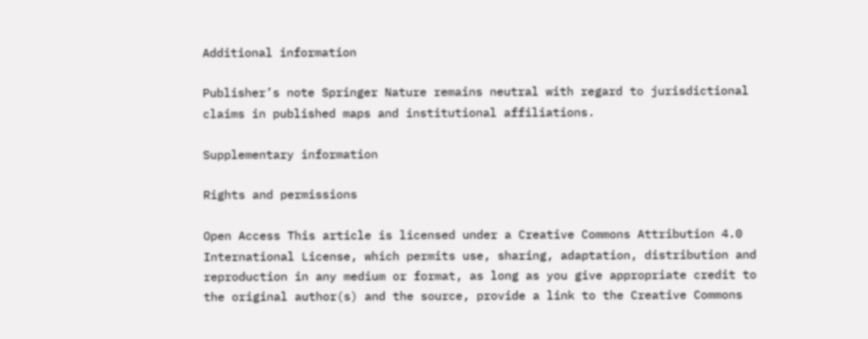Additional information

Publisher’s note Springer Nature remains neutral with regard to jurisdictional claims in published maps and institutional affiliations.

Supplementary information

Rights and permissions

Open Access This article is licensed under a Creative Commons Attribution 4.0 International License, which permits use, sharing, adaptation, distribution and reproduction in any medium or format, as long as you give appropriate credit to the original author(s) and the source, provide a link to the Creative Commons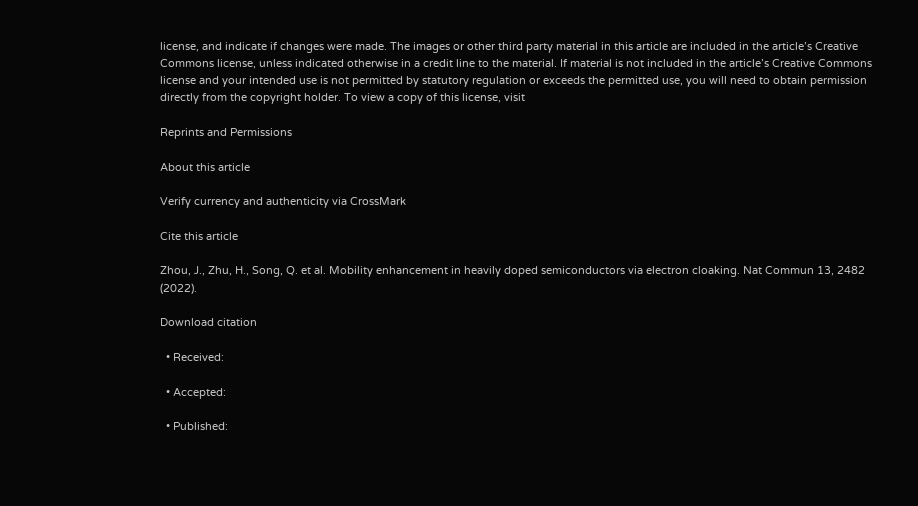license, and indicate if changes were made. The images or other third party material in this article are included in the article’s Creative Commons license, unless indicated otherwise in a credit line to the material. If material is not included in the article’s Creative Commons license and your intended use is not permitted by statutory regulation or exceeds the permitted use, you will need to obtain permission directly from the copyright holder. To view a copy of this license, visit

Reprints and Permissions

About this article

Verify currency and authenticity via CrossMark

Cite this article

Zhou, J., Zhu, H., Song, Q. et al. Mobility enhancement in heavily doped semiconductors via electron cloaking. Nat Commun 13, 2482 (2022).

Download citation

  • Received:

  • Accepted:

  • Published: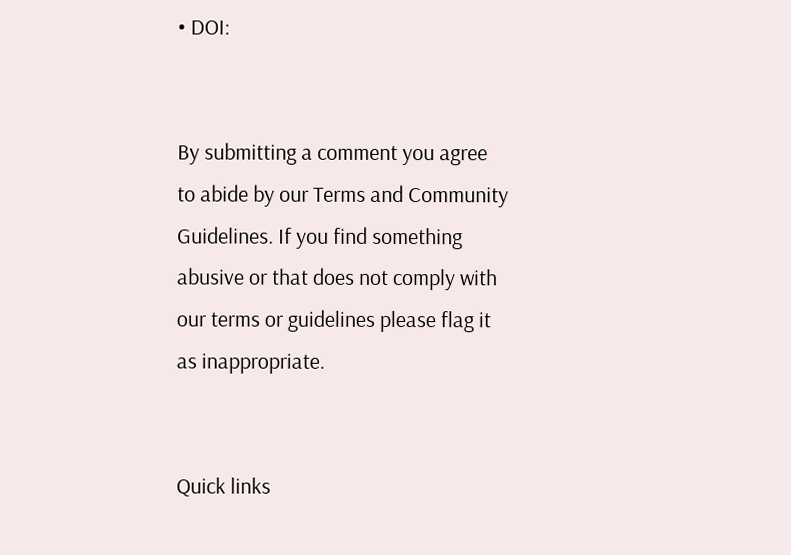• DOI:


By submitting a comment you agree to abide by our Terms and Community Guidelines. If you find something abusive or that does not comply with our terms or guidelines please flag it as inappropriate.


Quick links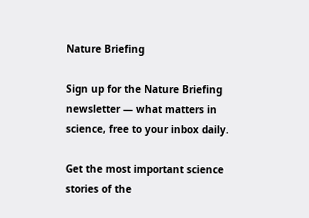Nature Briefing

Sign up for the Nature Briefing newsletter — what matters in science, free to your inbox daily.

Get the most important science stories of the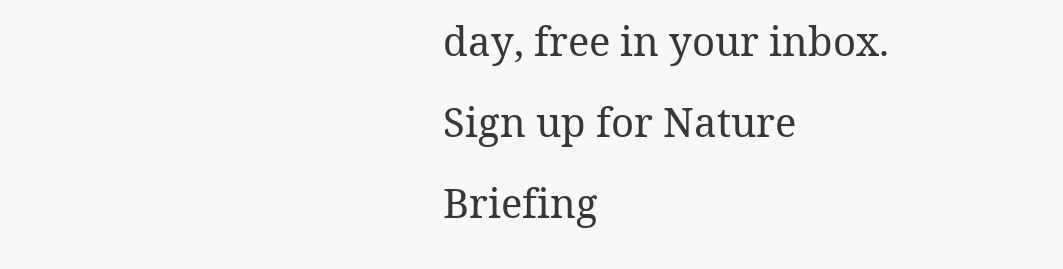day, free in your inbox. Sign up for Nature Briefing